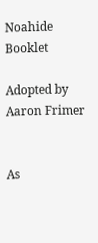Noahide Booklet

Adopted by Aaron Frimer


As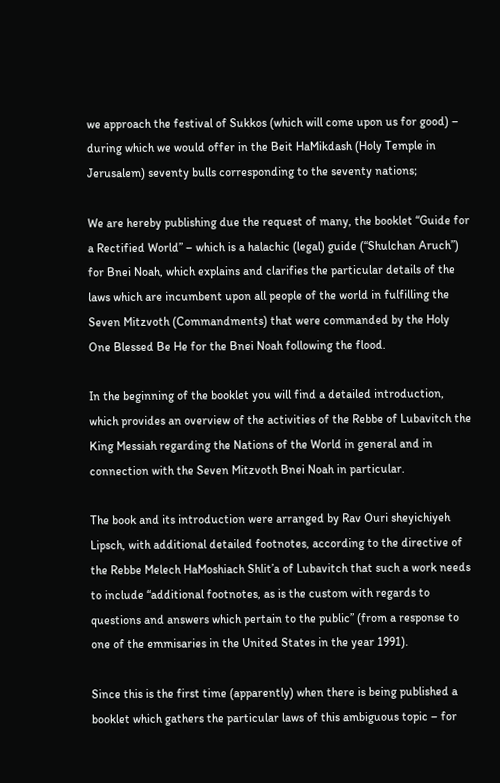we approach the festival of Sukkos (which will come upon us for good) – during which we would offer in the Beit HaMikdash (Holy Temple in Jerusalem) seventy bulls corresponding to the seventy nations;

We are hereby publishing due the request of many, the booklet “Guide for a Rectified World” – which is a halachic (legal) guide (“Shulchan Aruch”) for Bnei Noah, which explains and clarifies the particular details of the laws which are incumbent upon all people of the world in fulfilling the Seven Mitzvoth (Commandments) that were commanded by the Holy One Blessed Be He for the Bnei Noah following the flood.

In the beginning of the booklet you will find a detailed introduction, which provides an overview of the activities of the Rebbe of Lubavitch the King Messiah regarding the Nations of the World in general and in connection with the Seven Mitzvoth Bnei Noah in particular.

The book and its introduction were arranged by Rav Ouri sheyichiyeh Lipsch, with additional detailed footnotes, according to the directive of the Rebbe Melech HaMoshiach Shlit’a of Lubavitch that such a work needs to include “additional footnotes, as is the custom with regards to questions and answers which pertain to the public” (from a response to one of the emmisaries in the United States in the year 1991).

Since this is the first time (apparently) when there is being published a booklet which gathers the particular laws of this ambiguous topic – for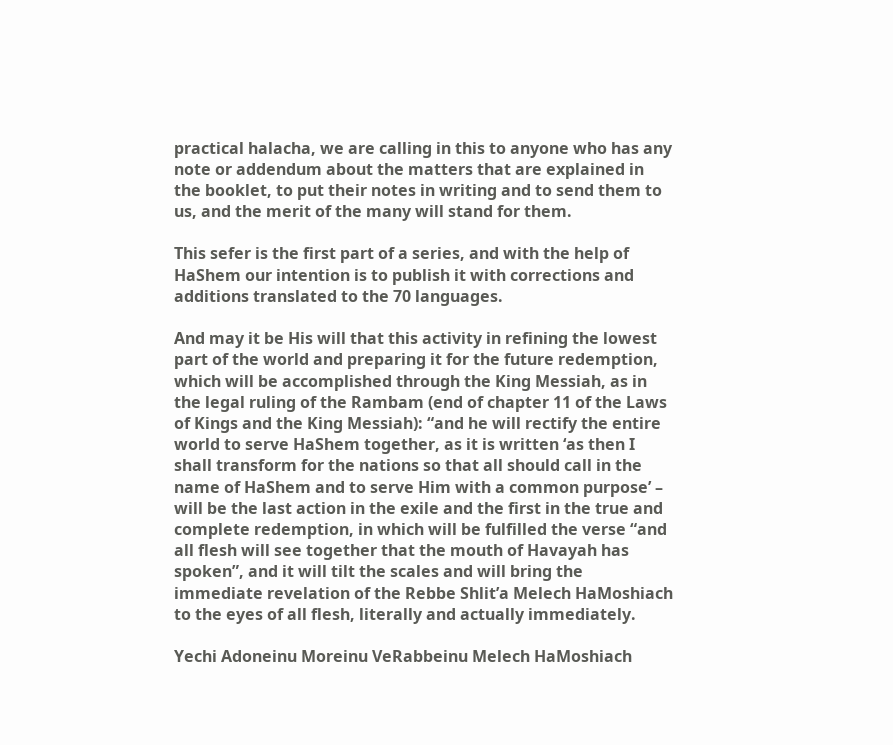practical halacha, we are calling in this to anyone who has any note or addendum about the matters that are explained in the booklet, to put their notes in writing and to send them to us, and the merit of the many will stand for them.

This sefer is the first part of a series, and with the help of HaShem our intention is to publish it with corrections and additions translated to the 70 languages.

And may it be His will that this activity in refining the lowest part of the world and preparing it for the future redemption, which will be accomplished through the King Messiah, as in the legal ruling of the Rambam (end of chapter 11 of the Laws of Kings and the King Messiah): “and he will rectify the entire world to serve HaShem together, as it is written ‘as then I shall transform for the nations so that all should call in the name of HaShem and to serve Him with a common purpose’ – will be the last action in the exile and the first in the true and complete redemption, in which will be fulfilled the verse “and all flesh will see together that the mouth of Havayah has spoken”, and it will tilt the scales and will bring the immediate revelation of the Rebbe Shlit’a Melech HaMoshiach to the eyes of all flesh, literally and actually immediately.

Yechi Adoneinu Moreinu VeRabbeinu Melech HaMoshiach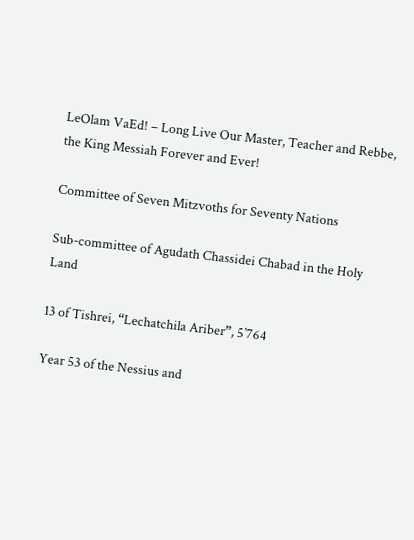LeOlam VaEd! – Long Live Our Master, Teacher and Rebbe, the King Messiah Forever and Ever!

Committee of Seven Mitzvoths for Seventy Nations

Sub-committee of Agudath Chassidei Chabad in the Holy Land

13 of Tishrei, “Lechatchila Ariber”, 5’764

Year 53 of the Nessius and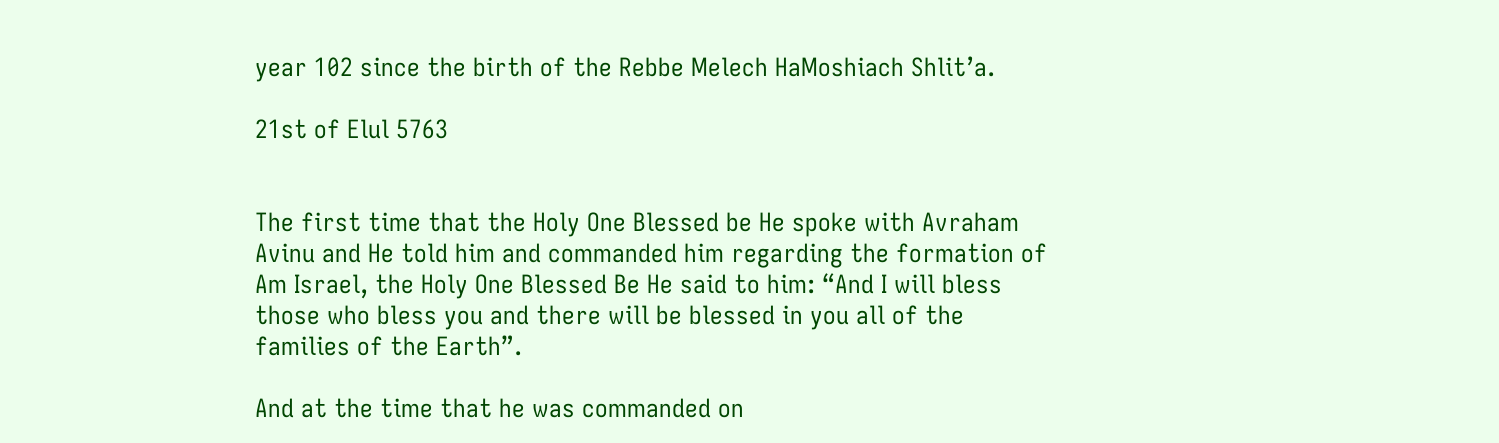year 102 since the birth of the Rebbe Melech HaMoshiach Shlit’a.

21st of Elul 5763


The first time that the Holy One Blessed be He spoke with Avraham Avinu and He told him and commanded him regarding the formation of Am Israel, the Holy One Blessed Be He said to him: “And I will bless those who bless you and there will be blessed in you all of the families of the Earth”.

And at the time that he was commanded on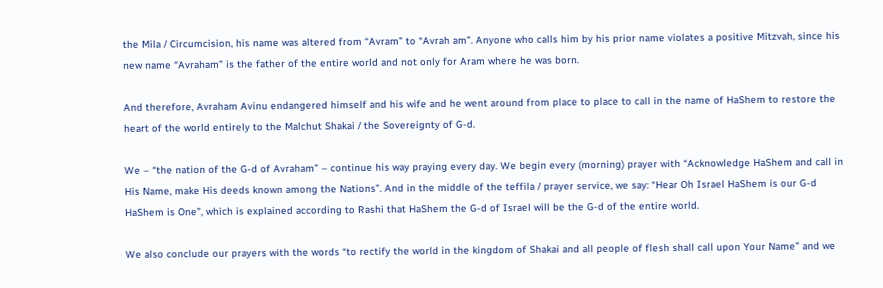the Mila / Circumcision, his name was altered from “Avram” to “Avrah am”. Anyone who calls him by his prior name violates a positive Mitzvah, since his new name “Avraham” is the father of the entire world and not only for Aram where he was born.

And therefore, Avraham Avinu endangered himself and his wife and he went around from place to place to call in the name of HaShem to restore the heart of the world entirely to the Malchut Shakai / the Sovereignty of G-d.

We – “the nation of the G-d of Avraham” – continue his way praying every day. We begin every (morning) prayer with “Acknowledge HaShem and call in His Name, make His deeds known among the Nations”. And in the middle of the teffila / prayer service, we say: “Hear Oh Israel HaShem is our G-d HaShem is One”, which is explained according to Rashi that HaShem the G-d of Israel will be the G-d of the entire world.

We also conclude our prayers with the words “to rectify the world in the kingdom of Shakai and all people of flesh shall call upon Your Name” and we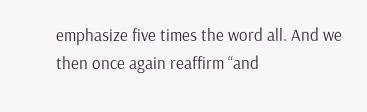emphasize five times the word all. And we then once again reaffirm “and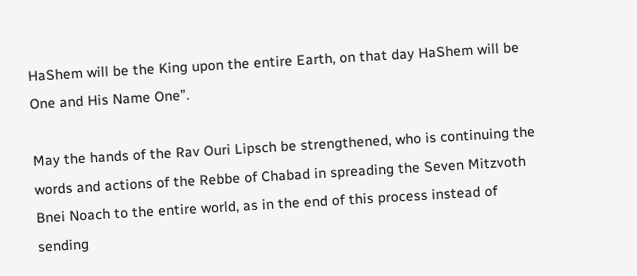HaShem will be the King upon the entire Earth, on that day HaShem will be One and His Name One”.

May the hands of the Rav Ouri Lipsch be strengthened, who is continuing the words and actions of the Rebbe of Chabad in spreading the Seven Mitzvoth Bnei Noach to the entire world, as in the end of this process instead of sending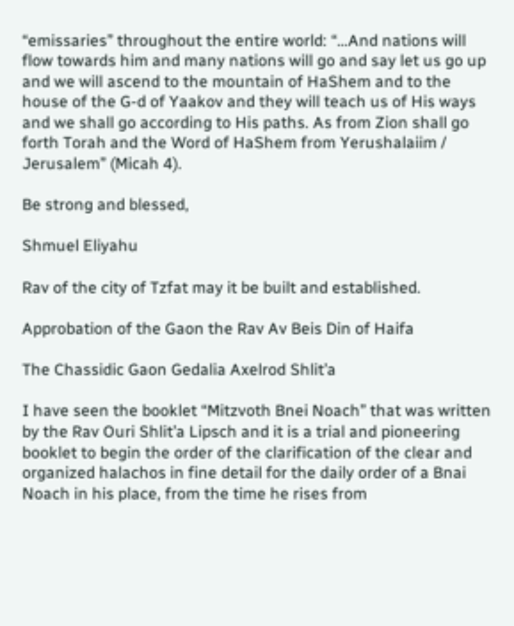“emissaries” throughout the entire world: “…And nations will flow towards him and many nations will go and say let us go up and we will ascend to the mountain of HaShem and to the house of the G-d of Yaakov and they will teach us of His ways and we shall go according to His paths. As from Zion shall go forth Torah and the Word of HaShem from Yerushalaiim / Jerusalem” (Micah 4).

Be strong and blessed,

Shmuel Eliyahu

Rav of the city of Tzfat may it be built and established.

Approbation of the Gaon the Rav Av Beis Din of Haifa

The Chassidic Gaon Gedalia Axelrod Shlit’a

I have seen the booklet “Mitzvoth Bnei Noach” that was written by the Rav Ouri Shlit’a Lipsch and it is a trial and pioneering booklet to begin the order of the clarification of the clear and organized halachos in fine detail for the daily order of a Bnai Noach in his place, from the time he rises from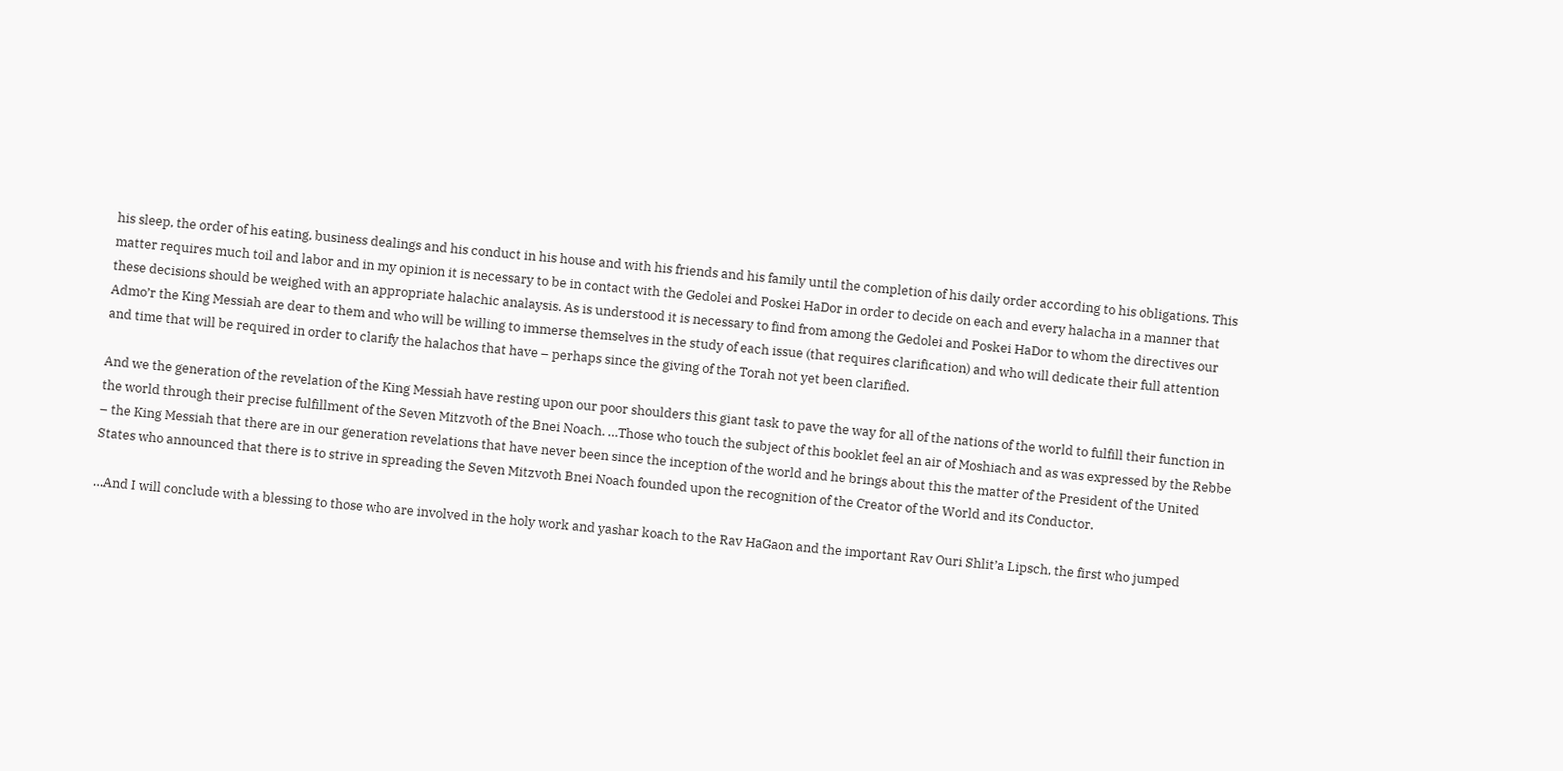his sleep, the order of his eating, business dealings and his conduct in his house and with his friends and his family until the completion of his daily order according to his obligations. This matter requires much toil and labor and in my opinion it is necessary to be in contact with the Gedolei and Poskei HaDor in order to decide on each and every halacha in a manner that these decisions should be weighed with an appropriate halachic analaysis. As is understood it is necessary to find from among the Gedolei and Poskei HaDor to whom the directives our Admo’r the King Messiah are dear to them and who will be willing to immerse themselves in the study of each issue (that requires clarification) and who will dedicate their full attention and time that will be required in order to clarify the halachos that have – perhaps since the giving of the Torah not yet been clarified.

And we the generation of the revelation of the King Messiah have resting upon our poor shoulders this giant task to pave the way for all of the nations of the world to fulfill their function in the world through their precise fulfillment of the Seven Mitzvoth of the Bnei Noach. …Those who touch the subject of this booklet feel an air of Moshiach and as was expressed by the Rebbe – the King Messiah that there are in our generation revelations that have never been since the inception of the world and he brings about this the matter of the President of the United States who announced that there is to strive in spreading the Seven Mitzvoth Bnei Noach founded upon the recognition of the Creator of the World and its Conductor.

…And I will conclude with a blessing to those who are involved in the holy work and yashar koach to the Rav HaGaon and the important Rav Ouri Shlit’a Lipsch, the first who jumped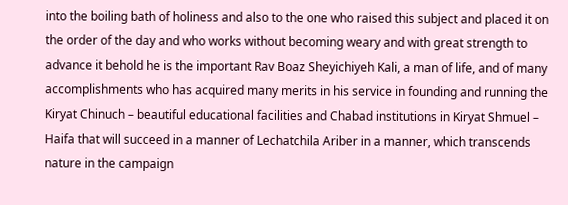into the boiling bath of holiness and also to the one who raised this subject and placed it on the order of the day and who works without becoming weary and with great strength to advance it behold he is the important Rav Boaz Sheyichiyeh Kali, a man of life, and of many accomplishments who has acquired many merits in his service in founding and running the Kiryat Chinuch – beautiful educational facilities and Chabad institutions in Kiryat Shmuel – Haifa that will succeed in a manner of Lechatchila Ariber in a manner, which transcends nature in the campaign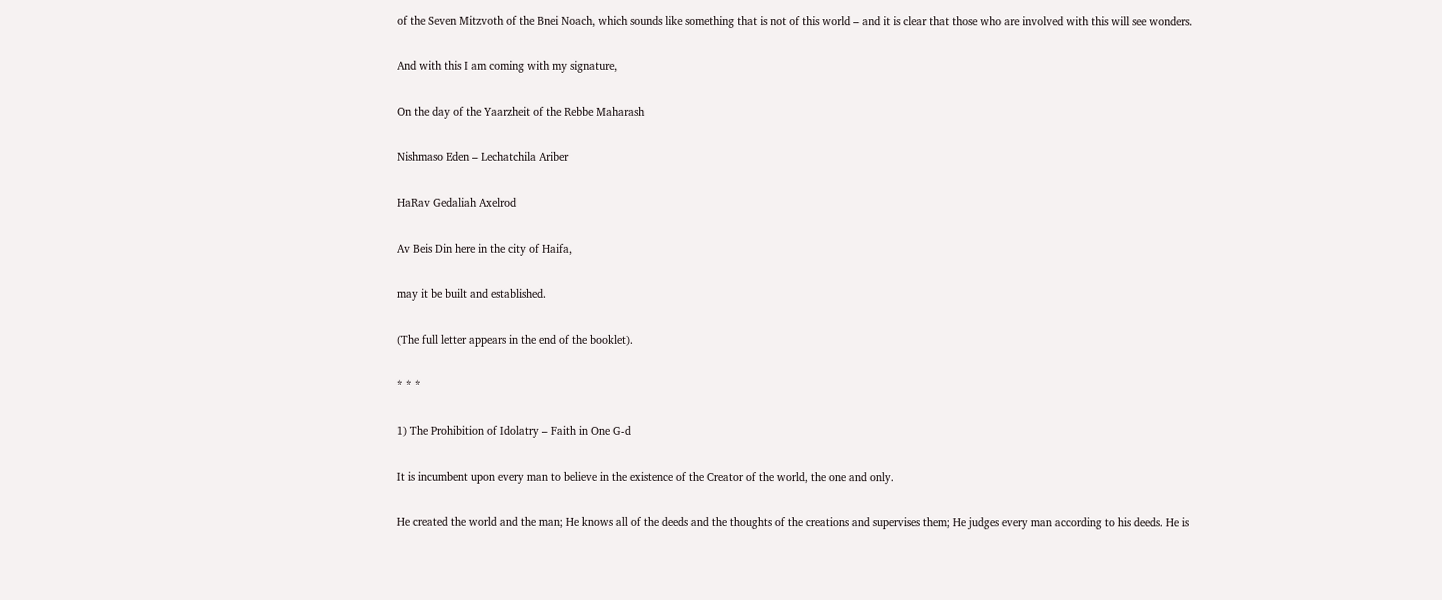of the Seven Mitzvoth of the Bnei Noach, which sounds like something that is not of this world – and it is clear that those who are involved with this will see wonders.

And with this I am coming with my signature,

On the day of the Yaarzheit of the Rebbe Maharash

Nishmaso Eden – Lechatchila Ariber

HaRav Gedaliah Axelrod

Av Beis Din here in the city of Haifa,

may it be built and established.

(The full letter appears in the end of the booklet).

* * *

1) The Prohibition of Idolatry – Faith in One G-d

It is incumbent upon every man to believe in the existence of the Creator of the world, the one and only.

He created the world and the man; He knows all of the deeds and the thoughts of the creations and supervises them; He judges every man according to his deeds. He is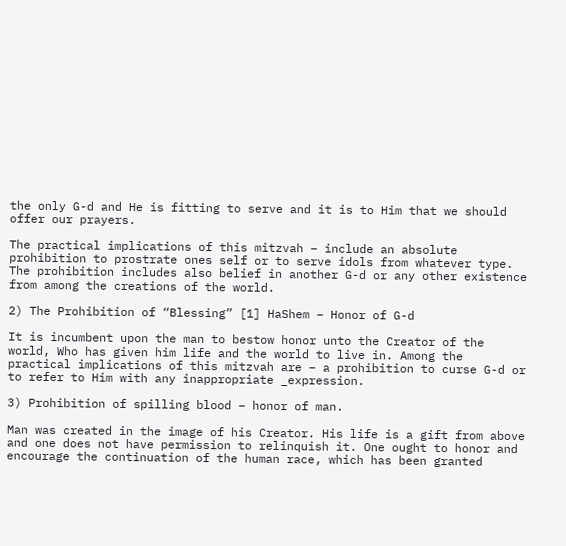the only G-d and He is fitting to serve and it is to Him that we should offer our prayers.

The practical implications of this mitzvah – include an absolute prohibition to prostrate ones self or to serve idols from whatever type. The prohibition includes also belief in another G-d or any other existence from among the creations of the world.

2) The Prohibition of “Blessing” [1] HaShem – Honor of G-d

It is incumbent upon the man to bestow honor unto the Creator of the world, Who has given him life and the world to live in. Among the practical implications of this mitzvah are – a prohibition to curse G-d or to refer to Him with any inappropriate _expression.

3) Prohibition of spilling blood – honor of man.

Man was created in the image of his Creator. His life is a gift from above and one does not have permission to relinquish it. One ought to honor and encourage the continuation of the human race, which has been granted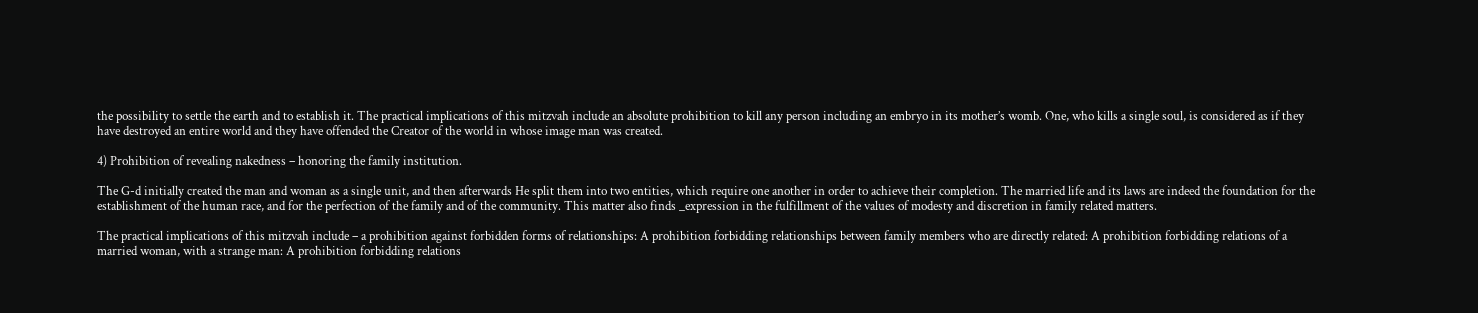the possibility to settle the earth and to establish it. The practical implications of this mitzvah include an absolute prohibition to kill any person including an embryo in its mother’s womb. One, who kills a single soul, is considered as if they have destroyed an entire world and they have offended the Creator of the world in whose image man was created.

4) Prohibition of revealing nakedness – honoring the family institution.

The G-d initially created the man and woman as a single unit, and then afterwards He split them into two entities, which require one another in order to achieve their completion. The married life and its laws are indeed the foundation for the establishment of the human race, and for the perfection of the family and of the community. This matter also finds _expression in the fulfillment of the values of modesty and discretion in family related matters.

The practical implications of this mitzvah include – a prohibition against forbidden forms of relationships: A prohibition forbidding relationships between family members who are directly related: A prohibition forbidding relations of a married woman, with a strange man: A prohibition forbidding relations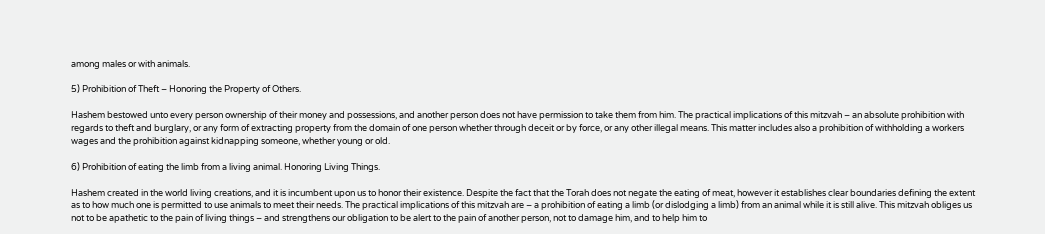among males or with animals.

5) Prohibition of Theft – Honoring the Property of Others.

Hashem bestowed unto every person ownership of their money and possessions, and another person does not have permission to take them from him. The practical implications of this mitzvah – an absolute prohibition with regards to theft and burglary, or any form of extracting property from the domain of one person whether through deceit or by force, or any other illegal means. This matter includes also a prohibition of withholding a workers wages and the prohibition against kidnapping someone, whether young or old.

6) Prohibition of eating the limb from a living animal. Honoring Living Things.

Hashem created in the world living creations, and it is incumbent upon us to honor their existence. Despite the fact that the Torah does not negate the eating of meat, however it establishes clear boundaries defining the extent as to how much one is permitted to use animals to meet their needs. The practical implications of this mitzvah are – a prohibition of eating a limb (or dislodging a limb) from an animal while it is still alive. This mitzvah obliges us not to be apathetic to the pain of living things – and strengthens our obligation to be alert to the pain of another person, not to damage him, and to help him to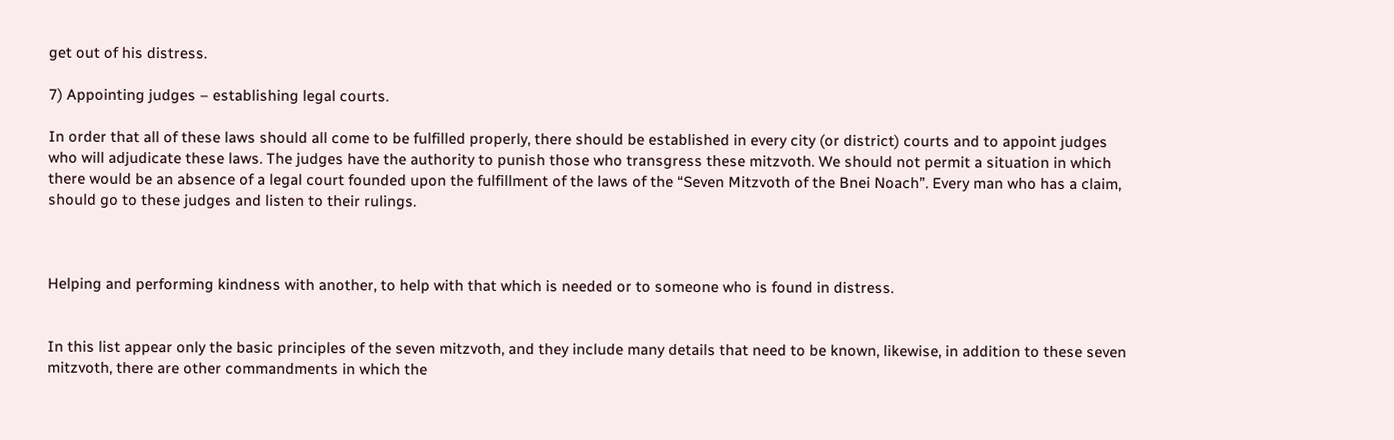get out of his distress.

7) Appointing judges – establishing legal courts.

In order that all of these laws should all come to be fulfilled properly, there should be established in every city (or district) courts and to appoint judges who will adjudicate these laws. The judges have the authority to punish those who transgress these mitzvoth. We should not permit a situation in which there would be an absence of a legal court founded upon the fulfillment of the laws of the “Seven Mitzvoth of the Bnei Noach”. Every man who has a claim, should go to these judges and listen to their rulings.



Helping and performing kindness with another, to help with that which is needed or to someone who is found in distress.


In this list appear only the basic principles of the seven mitzvoth, and they include many details that need to be known, likewise, in addition to these seven mitzvoth, there are other commandments in which the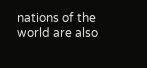nations of the world are also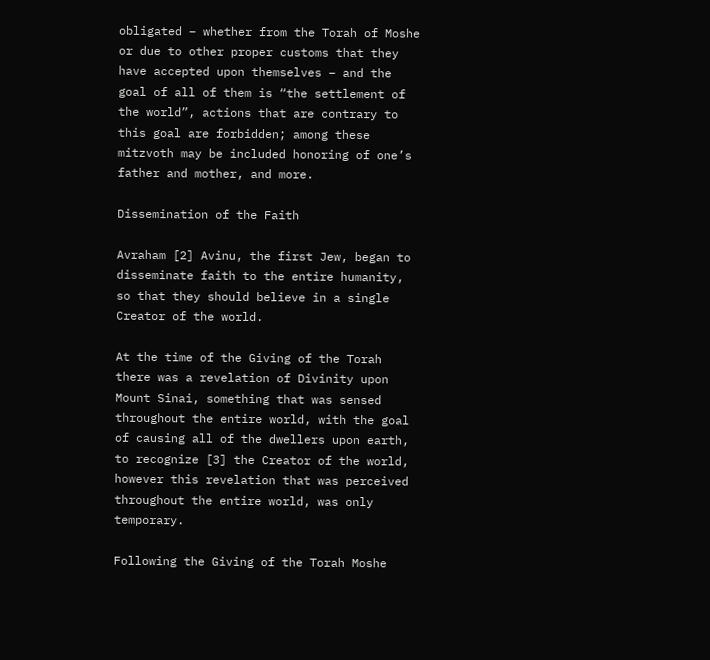obligated – whether from the Torah of Moshe or due to other proper customs that they have accepted upon themselves – and the goal of all of them is “the settlement of the world”, actions that are contrary to this goal are forbidden; among these mitzvoth may be included honoring of one’s father and mother, and more.

Dissemination of the Faith

Avraham [2] Avinu, the first Jew, began to disseminate faith to the entire humanity, so that they should believe in a single Creator of the world.

At the time of the Giving of the Torah there was a revelation of Divinity upon Mount Sinai, something that was sensed throughout the entire world, with the goal of causing all of the dwellers upon earth, to recognize [3] the Creator of the world, however this revelation that was perceived throughout the entire world, was only temporary.

Following the Giving of the Torah Moshe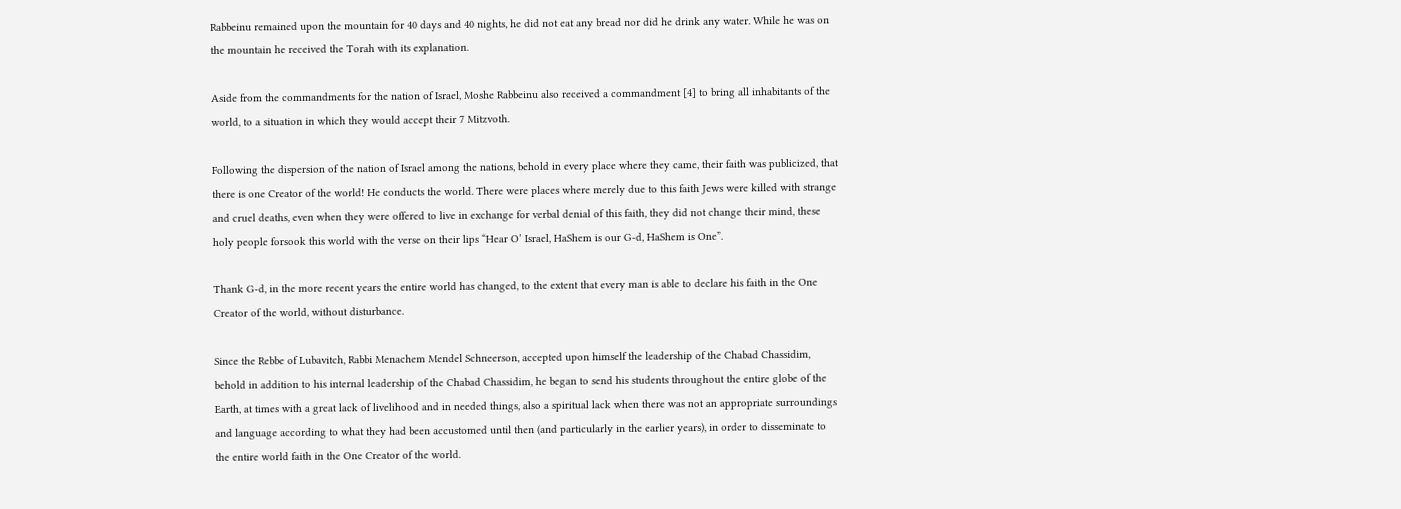Rabbeinu remained upon the mountain for 40 days and 40 nights, he did not eat any bread nor did he drink any water. While he was on the mountain he received the Torah with its explanation.

Aside from the commandments for the nation of Israel, Moshe Rabbeinu also received a commandment [4] to bring all inhabitants of the world, to a situation in which they would accept their 7 Mitzvoth.

Following the dispersion of the nation of Israel among the nations, behold in every place where they came, their faith was publicized, that there is one Creator of the world! He conducts the world. There were places where merely due to this faith Jews were killed with strange and cruel deaths, even when they were offered to live in exchange for verbal denial of this faith, they did not change their mind, these holy people forsook this world with the verse on their lips “Hear O’ Israel, HaShem is our G-d, HaShem is One”.

Thank G-d, in the more recent years the entire world has changed, to the extent that every man is able to declare his faith in the One Creator of the world, without disturbance.

Since the Rebbe of Lubavitch, Rabbi Menachem Mendel Schneerson, accepted upon himself the leadership of the Chabad Chassidim, behold in addition to his internal leadership of the Chabad Chassidim, he began to send his students throughout the entire globe of the Earth, at times with a great lack of livelihood and in needed things, also a spiritual lack when there was not an appropriate surroundings and language according to what they had been accustomed until then (and particularly in the earlier years), in order to disseminate to the entire world faith in the One Creator of the world.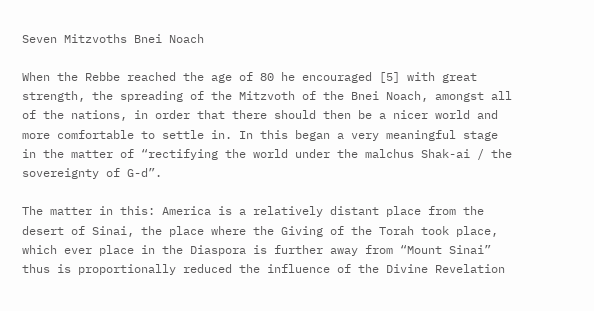Seven Mitzvoths Bnei Noach

When the Rebbe reached the age of 80 he encouraged [5] with great strength, the spreading of the Mitzvoth of the Bnei Noach, amongst all of the nations, in order that there should then be a nicer world and more comfortable to settle in. In this began a very meaningful stage in the matter of “rectifying the world under the malchus Shak-ai / the sovereignty of G-d”.

The matter in this: America is a relatively distant place from the desert of Sinai, the place where the Giving of the Torah took place, which ever place in the Diaspora is further away from “Mount Sinai” thus is proportionally reduced the influence of the Divine Revelation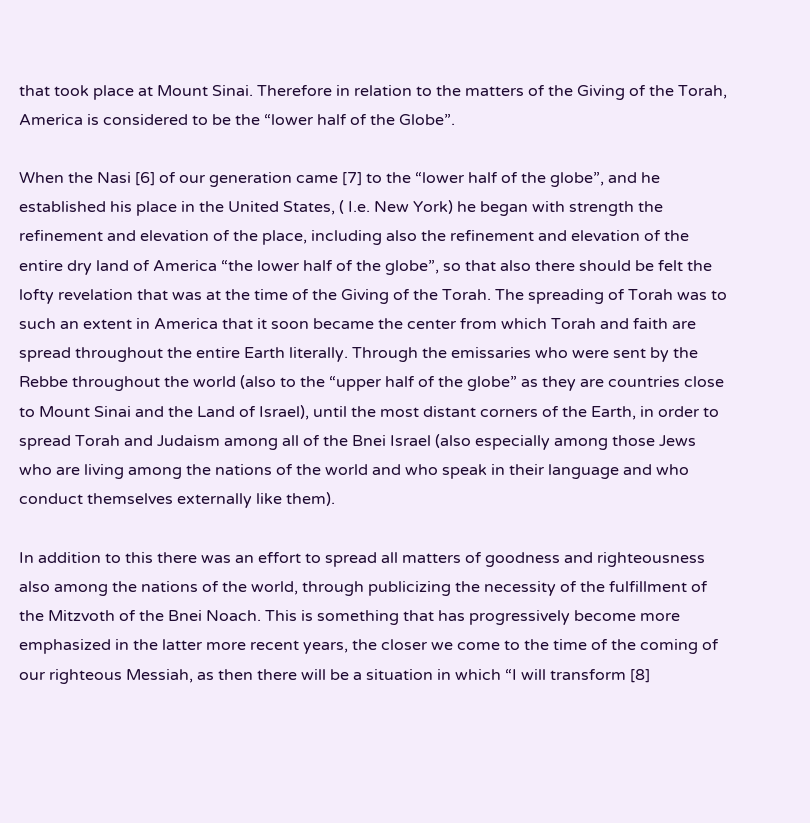that took place at Mount Sinai. Therefore in relation to the matters of the Giving of the Torah, America is considered to be the “lower half of the Globe”.

When the Nasi [6] of our generation came [7] to the “lower half of the globe”, and he established his place in the United States, ( I.e. New York) he began with strength the refinement and elevation of the place, including also the refinement and elevation of the entire dry land of America “the lower half of the globe”, so that also there should be felt the lofty revelation that was at the time of the Giving of the Torah. The spreading of Torah was to such an extent in America that it soon became the center from which Torah and faith are spread throughout the entire Earth literally. Through the emissaries who were sent by the Rebbe throughout the world (also to the “upper half of the globe” as they are countries close to Mount Sinai and the Land of Israel), until the most distant corners of the Earth, in order to spread Torah and Judaism among all of the Bnei Israel (also especially among those Jews who are living among the nations of the world and who speak in their language and who conduct themselves externally like them).

In addition to this there was an effort to spread all matters of goodness and righteousness also among the nations of the world, through publicizing the necessity of the fulfillment of the Mitzvoth of the Bnei Noach. This is something that has progressively become more emphasized in the latter more recent years, the closer we come to the time of the coming of our righteous Messiah, as then there will be a situation in which “I will transform [8]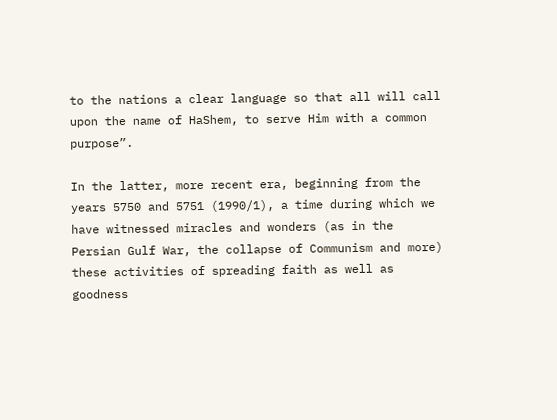to the nations a clear language so that all will call upon the name of HaShem, to serve Him with a common purpose”.

In the latter, more recent era, beginning from the years 5750 and 5751 (1990/1), a time during which we have witnessed miracles and wonders (as in the Persian Gulf War, the collapse of Communism and more) these activities of spreading faith as well as goodness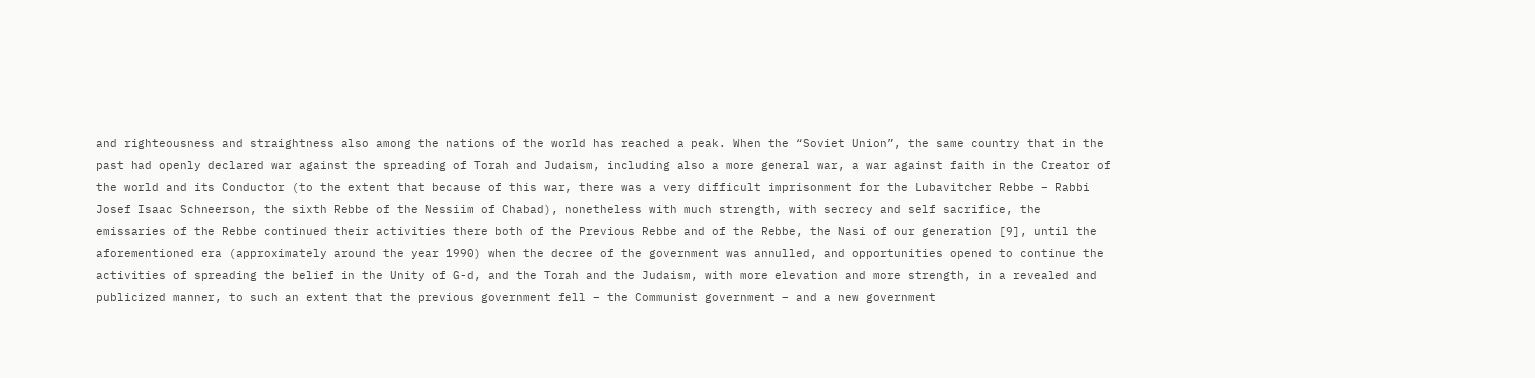and righteousness and straightness also among the nations of the world has reached a peak. When the “Soviet Union”, the same country that in the past had openly declared war against the spreading of Torah and Judaism, including also a more general war, a war against faith in the Creator of the world and its Conductor (to the extent that because of this war, there was a very difficult imprisonment for the Lubavitcher Rebbe – Rabbi Josef Isaac Schneerson, the sixth Rebbe of the Nessiim of Chabad), nonetheless with much strength, with secrecy and self sacrifice, the emissaries of the Rebbe continued their activities there both of the Previous Rebbe and of the Rebbe, the Nasi of our generation [9], until the aforementioned era (approximately around the year 1990) when the decree of the government was annulled, and opportunities opened to continue the activities of spreading the belief in the Unity of G-d, and the Torah and the Judaism, with more elevation and more strength, in a revealed and publicized manner, to such an extent that the previous government fell – the Communist government – and a new government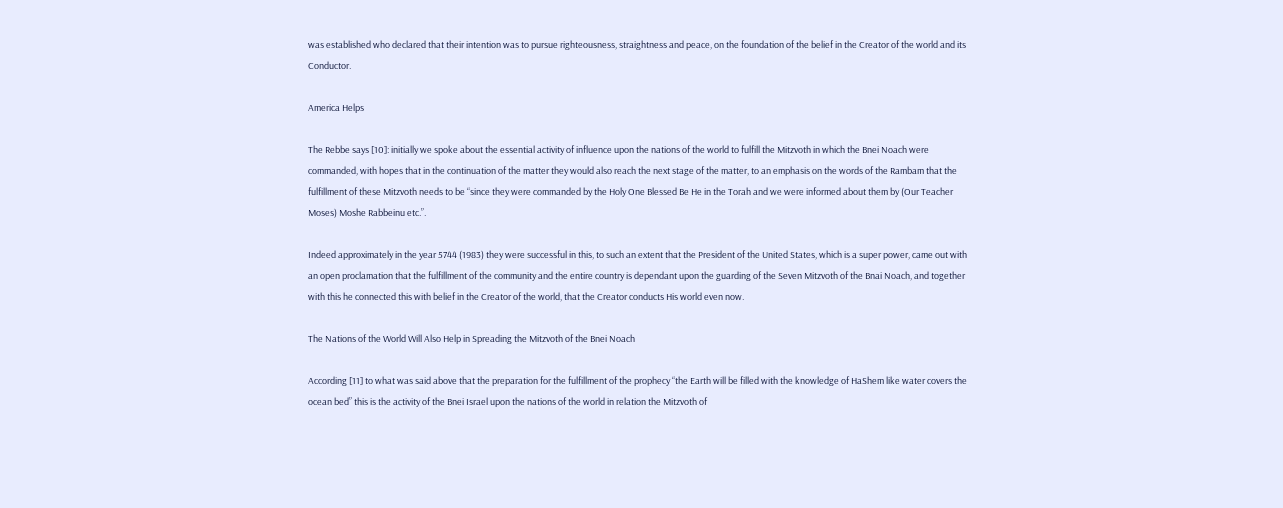was established who declared that their intention was to pursue righteousness, straightness and peace, on the foundation of the belief in the Creator of the world and its Conductor.

America Helps

The Rebbe says [10]: initially we spoke about the essential activity of influence upon the nations of the world to fulfill the Mitzvoth in which the Bnei Noach were commanded, with hopes that in the continuation of the matter they would also reach the next stage of the matter, to an emphasis on the words of the Rambam that the fulfillment of these Mitzvoth needs to be “since they were commanded by the Holy One Blessed Be He in the Torah and we were informed about them by (Our Teacher Moses) Moshe Rabbeinu etc.”.

Indeed approximately in the year 5744 (1983) they were successful in this, to such an extent that the President of the United States, which is a super power, came out with an open proclamation that the fulfillment of the community and the entire country is dependant upon the guarding of the Seven Mitzvoth of the Bnai Noach, and together with this he connected this with belief in the Creator of the world, that the Creator conducts His world even now.

The Nations of the World Will Also Help in Spreading the Mitzvoth of the Bnei Noach

According [11] to what was said above that the preparation for the fulfillment of the prophecy “the Earth will be filled with the knowledge of HaShem like water covers the ocean bed” this is the activity of the Bnei Israel upon the nations of the world in relation the Mitzvoth of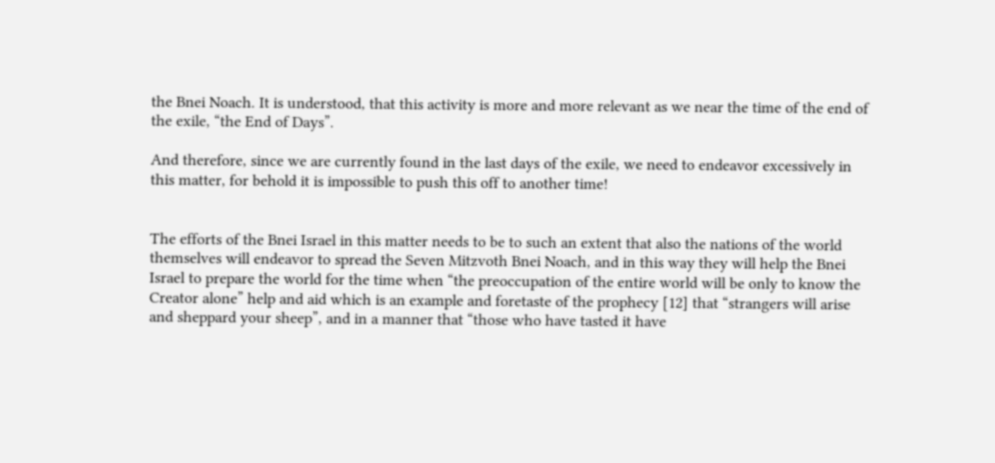the Bnei Noach. It is understood, that this activity is more and more relevant as we near the time of the end of the exile, “the End of Days”.

And therefore, since we are currently found in the last days of the exile, we need to endeavor excessively in this matter, for behold it is impossible to push this off to another time!


The efforts of the Bnei Israel in this matter needs to be to such an extent that also the nations of the world themselves will endeavor to spread the Seven Mitzvoth Bnei Noach, and in this way they will help the Bnei Israel to prepare the world for the time when “the preoccupation of the entire world will be only to know the Creator alone” help and aid which is an example and foretaste of the prophecy [12] that “strangers will arise and sheppard your sheep”, and in a manner that “those who have tasted it have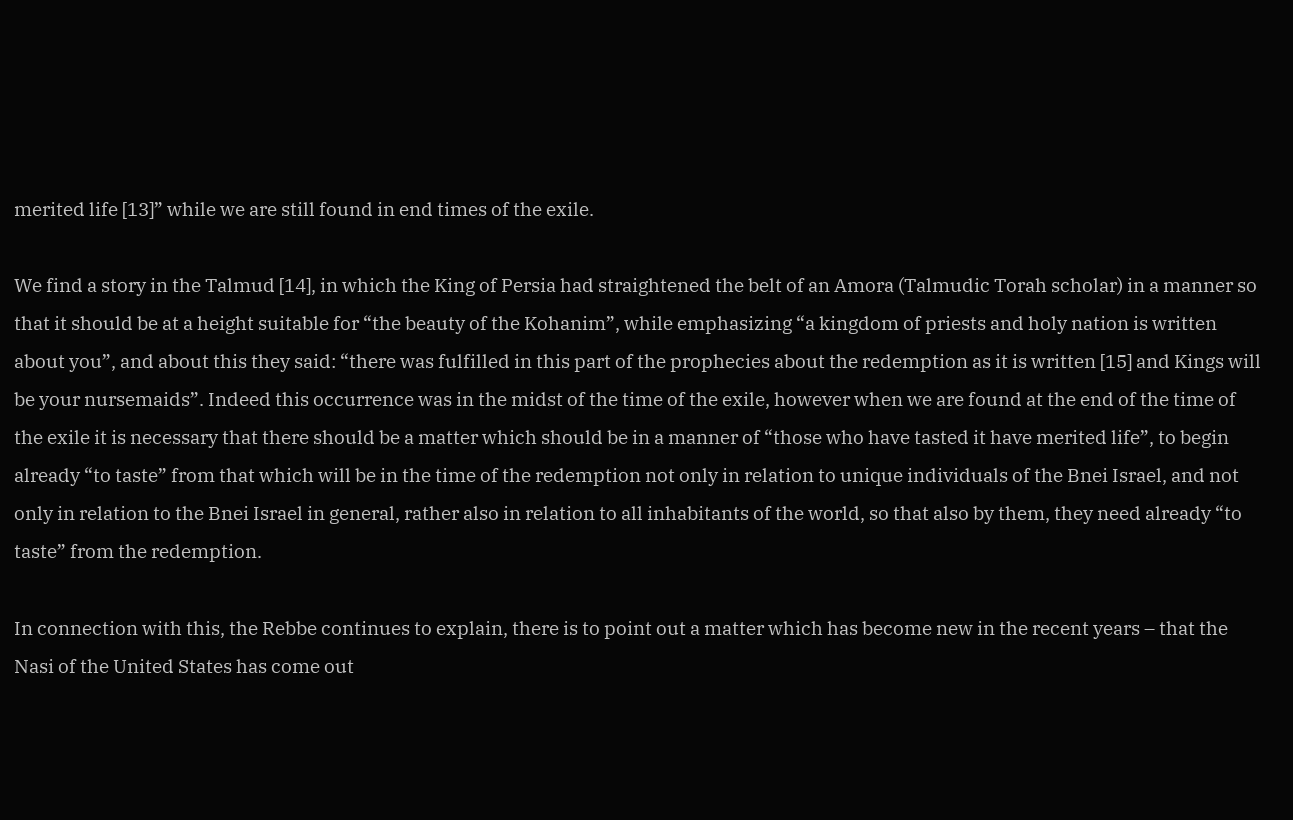merited life [13]” while we are still found in end times of the exile.

We find a story in the Talmud [14], in which the King of Persia had straightened the belt of an Amora (Talmudic Torah scholar) in a manner so that it should be at a height suitable for “the beauty of the Kohanim”, while emphasizing “a kingdom of priests and holy nation is written about you”, and about this they said: “there was fulfilled in this part of the prophecies about the redemption as it is written [15] and Kings will be your nursemaids”. Indeed this occurrence was in the midst of the time of the exile, however when we are found at the end of the time of the exile it is necessary that there should be a matter which should be in a manner of “those who have tasted it have merited life”, to begin already “to taste” from that which will be in the time of the redemption not only in relation to unique individuals of the Bnei Israel, and not only in relation to the Bnei Israel in general, rather also in relation to all inhabitants of the world, so that also by them, they need already “to taste” from the redemption.

In connection with this, the Rebbe continues to explain, there is to point out a matter which has become new in the recent years – that the Nasi of the United States has come out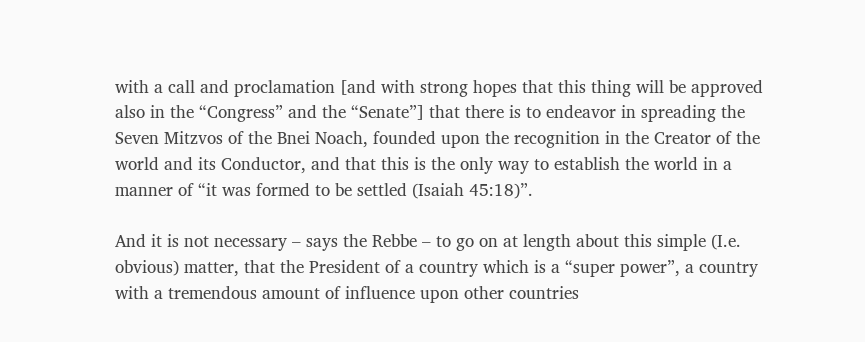with a call and proclamation [and with strong hopes that this thing will be approved also in the “Congress” and the “Senate”] that there is to endeavor in spreading the Seven Mitzvos of the Bnei Noach, founded upon the recognition in the Creator of the world and its Conductor, and that this is the only way to establish the world in a manner of “it was formed to be settled (Isaiah 45:18)”.

And it is not necessary – says the Rebbe – to go on at length about this simple (I.e. obvious) matter, that the President of a country which is a “super power”, a country with a tremendous amount of influence upon other countries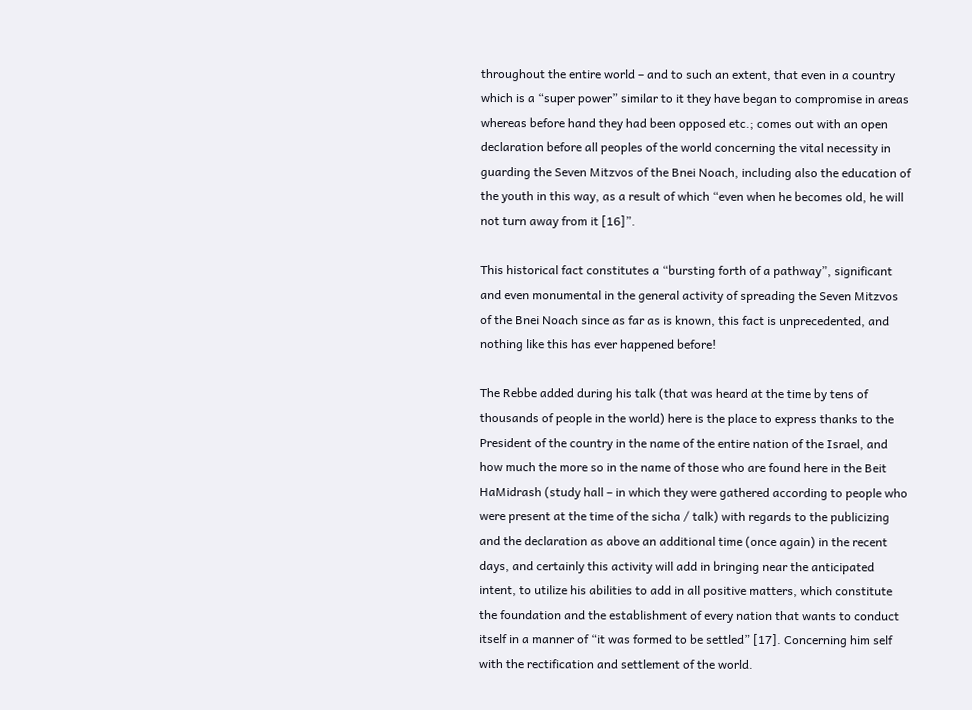throughout the entire world – and to such an extent, that even in a country which is a “super power” similar to it they have began to compromise in areas whereas before hand they had been opposed etc.; comes out with an open declaration before all peoples of the world concerning the vital necessity in guarding the Seven Mitzvos of the Bnei Noach, including also the education of the youth in this way, as a result of which “even when he becomes old, he will not turn away from it [16]”.

This historical fact constitutes a “bursting forth of a pathway”, significant and even monumental in the general activity of spreading the Seven Mitzvos of the Bnei Noach since as far as is known, this fact is unprecedented, and nothing like this has ever happened before!

The Rebbe added during his talk (that was heard at the time by tens of thousands of people in the world) here is the place to express thanks to the President of the country in the name of the entire nation of the Israel, and how much the more so in the name of those who are found here in the Beit HaMidrash (study hall – in which they were gathered according to people who were present at the time of the sicha / talk) with regards to the publicizing and the declaration as above an additional time (once again) in the recent days, and certainly this activity will add in bringing near the anticipated intent, to utilize his abilities to add in all positive matters, which constitute the foundation and the establishment of every nation that wants to conduct itself in a manner of “it was formed to be settled” [17]. Concerning him self with the rectification and settlement of the world.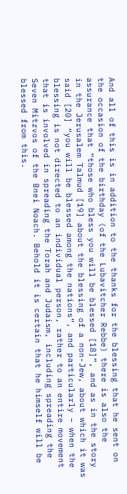And all of this is in addition to the thanks for the blessing that he sent on the occasion of the birthday (of the Lubavitcher Rebbe) there is also the assurance that “those who bless you will be blessed [18]”, and as in the story in the Jerusalem Talmud [19] about the blessing of a non-Jew, about which it was said [20] “you will be blessed among the nations”, and particularly – when the blessing is not directed to an individual person, rather to an entire movement that is involved in spreading the Torah and Judaism, including spreading the Seven Mitzvos of the Bnei Noach. Behold it is certain that he himself will be blessed from this.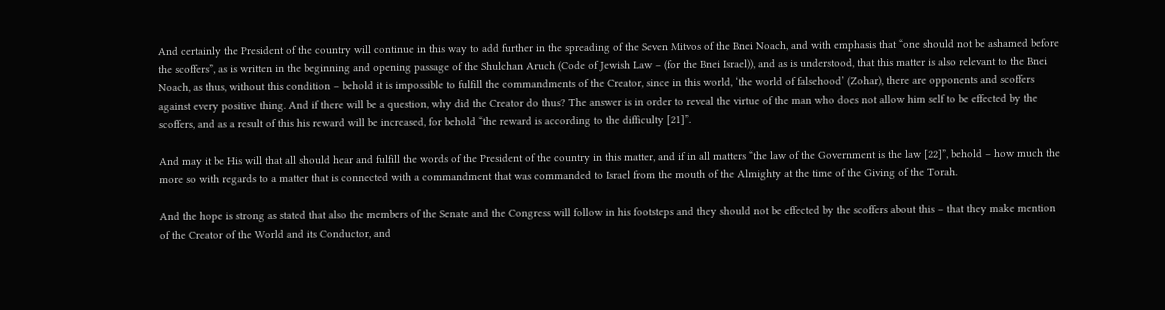And certainly the President of the country will continue in this way to add further in the spreading of the Seven Mitvos of the Bnei Noach, and with emphasis that “one should not be ashamed before the scoffers”, as is written in the beginning and opening passage of the Shulchan Aruch (Code of Jewish Law – (for the Bnei Israel)), and as is understood, that this matter is also relevant to the Bnei Noach, as thus, without this condition – behold it is impossible to fulfill the commandments of the Creator, since in this world, ‘the world of falsehood’ (Zohar), there are opponents and scoffers against every positive thing. And if there will be a question, why did the Creator do thus? The answer is in order to reveal the virtue of the man who does not allow him self to be effected by the scoffers, and as a result of this his reward will be increased, for behold “the reward is according to the difficulty [21]”.

And may it be His will that all should hear and fulfill the words of the President of the country in this matter, and if in all matters “the law of the Government is the law [22]”, behold – how much the more so with regards to a matter that is connected with a commandment that was commanded to Israel from the mouth of the Almighty at the time of the Giving of the Torah.

And the hope is strong as stated that also the members of the Senate and the Congress will follow in his footsteps and they should not be effected by the scoffers about this – that they make mention of the Creator of the World and its Conductor, and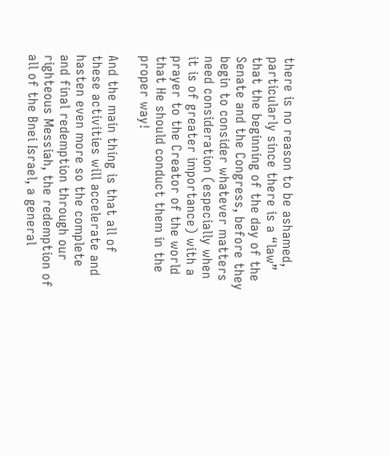there is no reason to be ashamed, particularly since there is a “law” that the beginning of the day of the Senate and the Congress, before they begin to consider whatever matters need consideration (especially when it is of greater importance) with a prayer to the Creator of the world that He should conduct them in the proper way!

And the main thing is that all of these activities will accelerate and hasten even more so the complete and final redemption through our righteous Messiah, the redemption of all of the Bnei Israel, a general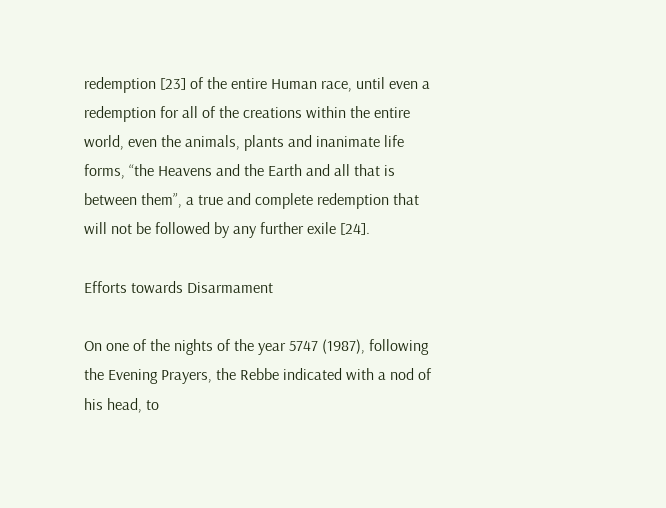redemption [23] of the entire Human race, until even a redemption for all of the creations within the entire world, even the animals, plants and inanimate life forms, “the Heavens and the Earth and all that is between them”, a true and complete redemption that will not be followed by any further exile [24].

Efforts towards Disarmament

On one of the nights of the year 5747 (1987), following the Evening Prayers, the Rebbe indicated with a nod of his head, to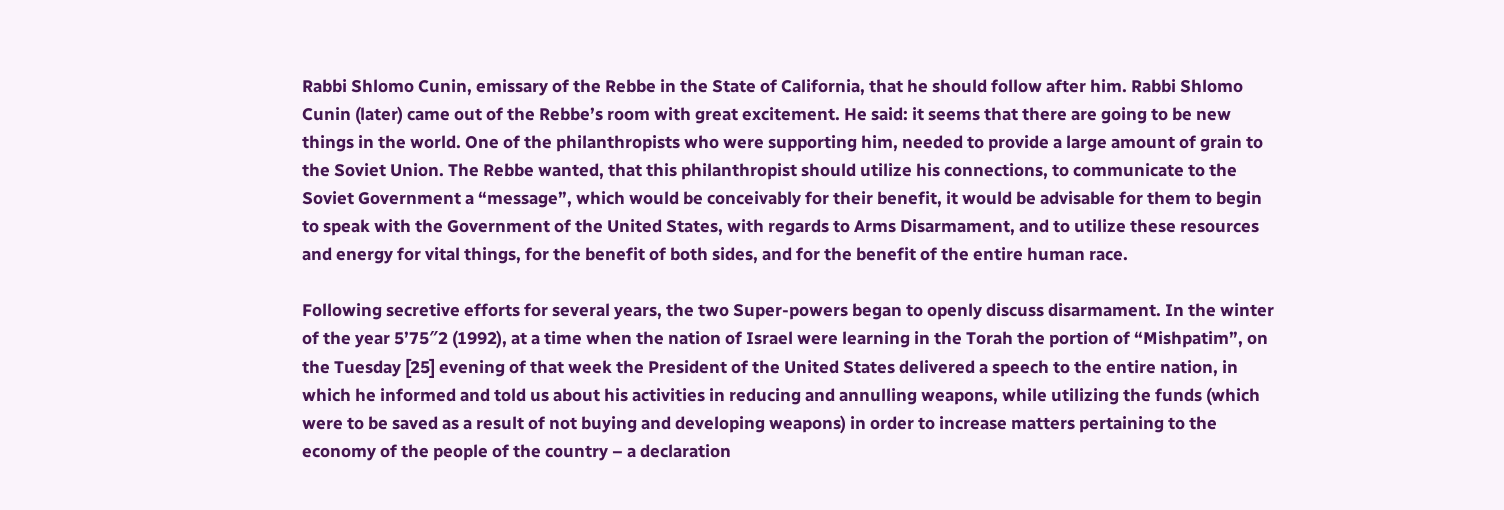Rabbi Shlomo Cunin, emissary of the Rebbe in the State of California, that he should follow after him. Rabbi Shlomo Cunin (later) came out of the Rebbe’s room with great excitement. He said: it seems that there are going to be new things in the world. One of the philanthropists who were supporting him, needed to provide a large amount of grain to the Soviet Union. The Rebbe wanted, that this philanthropist should utilize his connections, to communicate to the Soviet Government a “message”, which would be conceivably for their benefit, it would be advisable for them to begin to speak with the Government of the United States, with regards to Arms Disarmament, and to utilize these resources and energy for vital things, for the benefit of both sides, and for the benefit of the entire human race.

Following secretive efforts for several years, the two Super-powers began to openly discuss disarmament. In the winter of the year 5’75″2 (1992), at a time when the nation of Israel were learning in the Torah the portion of “Mishpatim”, on the Tuesday [25] evening of that week the President of the United States delivered a speech to the entire nation, in which he informed and told us about his activities in reducing and annulling weapons, while utilizing the funds (which were to be saved as a result of not buying and developing weapons) in order to increase matters pertaining to the economy of the people of the country – a declaration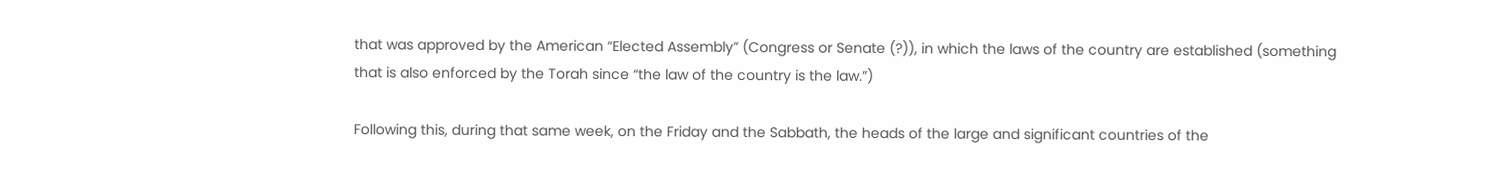that was approved by the American “Elected Assembly” (Congress or Senate (?)), in which the laws of the country are established (something that is also enforced by the Torah since “the law of the country is the law.”)

Following this, during that same week, on the Friday and the Sabbath, the heads of the large and significant countries of the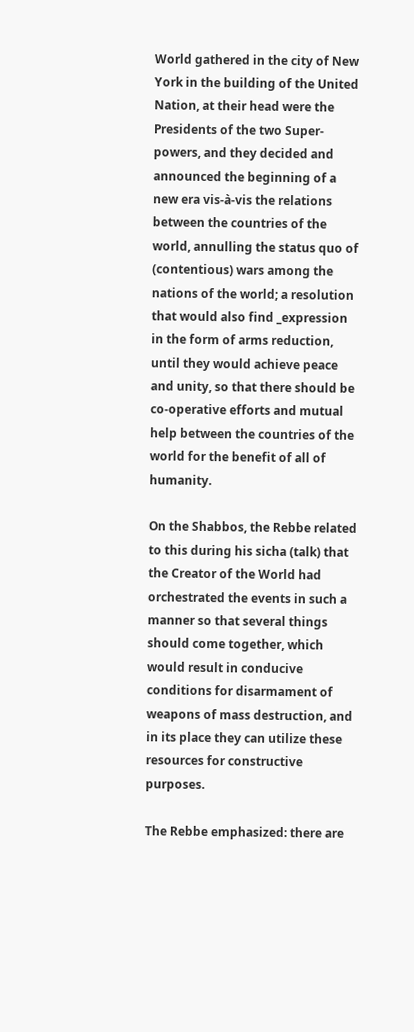World gathered in the city of New York in the building of the United Nation, at their head were the Presidents of the two Super-powers, and they decided and announced the beginning of a new era vis-à-vis the relations between the countries of the world, annulling the status quo of (contentious) wars among the nations of the world; a resolution that would also find _expression in the form of arms reduction, until they would achieve peace and unity, so that there should be co-operative efforts and mutual help between the countries of the world for the benefit of all of humanity.

On the Shabbos, the Rebbe related to this during his sicha (talk) that the Creator of the World had orchestrated the events in such a manner so that several things should come together, which would result in conducive conditions for disarmament of weapons of mass destruction, and in its place they can utilize these resources for constructive purposes.

The Rebbe emphasized: there are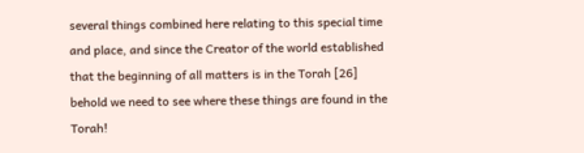several things combined here relating to this special time and place, and since the Creator of the world established that the beginning of all matters is in the Torah [26] behold we need to see where these things are found in the Torah!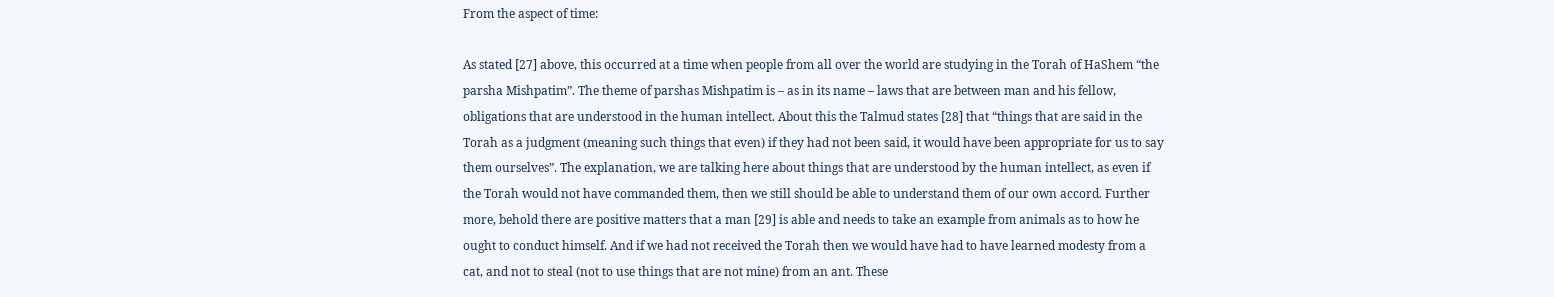From the aspect of time:

As stated [27] above, this occurred at a time when people from all over the world are studying in the Torah of HaShem “the parsha Mishpatim”. The theme of parshas Mishpatim is – as in its name – laws that are between man and his fellow, obligations that are understood in the human intellect. About this the Talmud states [28] that “things that are said in the Torah as a judgment (meaning such things that even) if they had not been said, it would have been appropriate for us to say them ourselves”. The explanation, we are talking here about things that are understood by the human intellect, as even if the Torah would not have commanded them, then we still should be able to understand them of our own accord. Further more, behold there are positive matters that a man [29] is able and needs to take an example from animals as to how he ought to conduct himself. And if we had not received the Torah then we would have had to have learned modesty from a cat, and not to steal (not to use things that are not mine) from an ant. These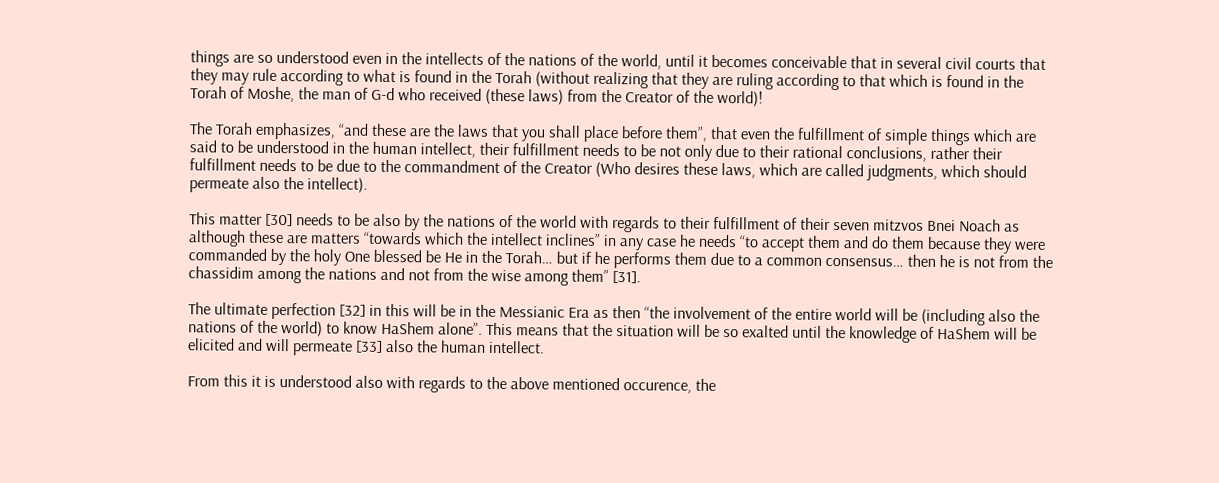things are so understood even in the intellects of the nations of the world, until it becomes conceivable that in several civil courts that they may rule according to what is found in the Torah (without realizing that they are ruling according to that which is found in the Torah of Moshe, the man of G-d who received (these laws) from the Creator of the world)!

The Torah emphasizes, “and these are the laws that you shall place before them”, that even the fulfillment of simple things which are said to be understood in the human intellect, their fulfillment needs to be not only due to their rational conclusions, rather their fulfillment needs to be due to the commandment of the Creator (Who desires these laws, which are called judgments, which should permeate also the intellect).

This matter [30] needs to be also by the nations of the world with regards to their fulfillment of their seven mitzvos Bnei Noach as although these are matters “towards which the intellect inclines” in any case he needs “to accept them and do them because they were commanded by the holy One blessed be He in the Torah… but if he performs them due to a common consensus… then he is not from the chassidim among the nations and not from the wise among them” [31].

The ultimate perfection [32] in this will be in the Messianic Era as then “the involvement of the entire world will be (including also the nations of the world) to know HaShem alone”. This means that the situation will be so exalted until the knowledge of HaShem will be elicited and will permeate [33] also the human intellect.

From this it is understood also with regards to the above mentioned occurence, the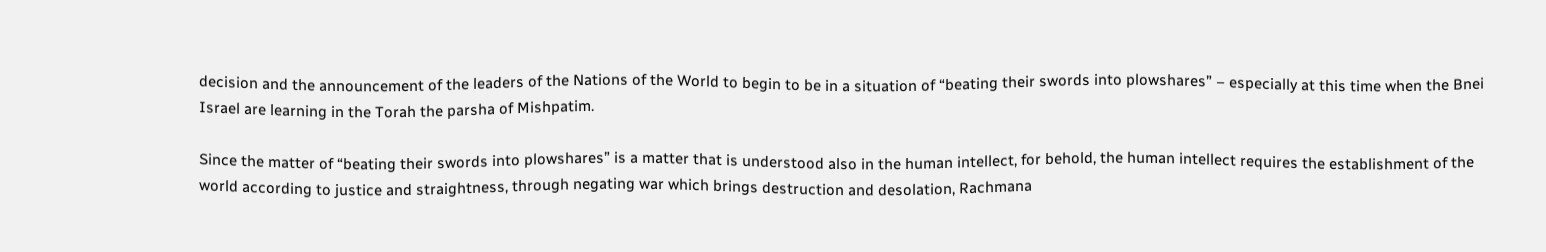decision and the announcement of the leaders of the Nations of the World to begin to be in a situation of “beating their swords into plowshares” – especially at this time when the Bnei Israel are learning in the Torah the parsha of Mishpatim.

Since the matter of “beating their swords into plowshares” is a matter that is understood also in the human intellect, for behold, the human intellect requires the establishment of the world according to justice and straightness, through negating war which brings destruction and desolation, Rachmana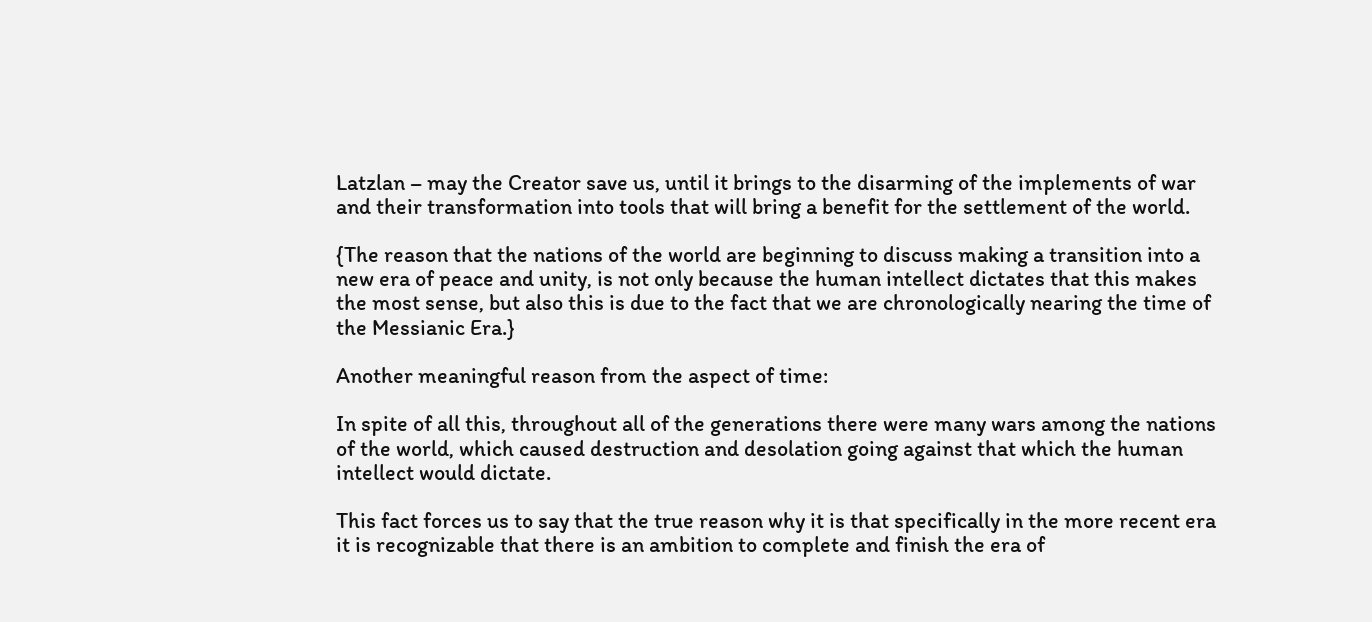Latzlan – may the Creator save us, until it brings to the disarming of the implements of war and their transformation into tools that will bring a benefit for the settlement of the world.

{The reason that the nations of the world are beginning to discuss making a transition into a new era of peace and unity, is not only because the human intellect dictates that this makes the most sense, but also this is due to the fact that we are chronologically nearing the time of the Messianic Era.}

Another meaningful reason from the aspect of time:

In spite of all this, throughout all of the generations there were many wars among the nations of the world, which caused destruction and desolation going against that which the human intellect would dictate.

This fact forces us to say that the true reason why it is that specifically in the more recent era it is recognizable that there is an ambition to complete and finish the era of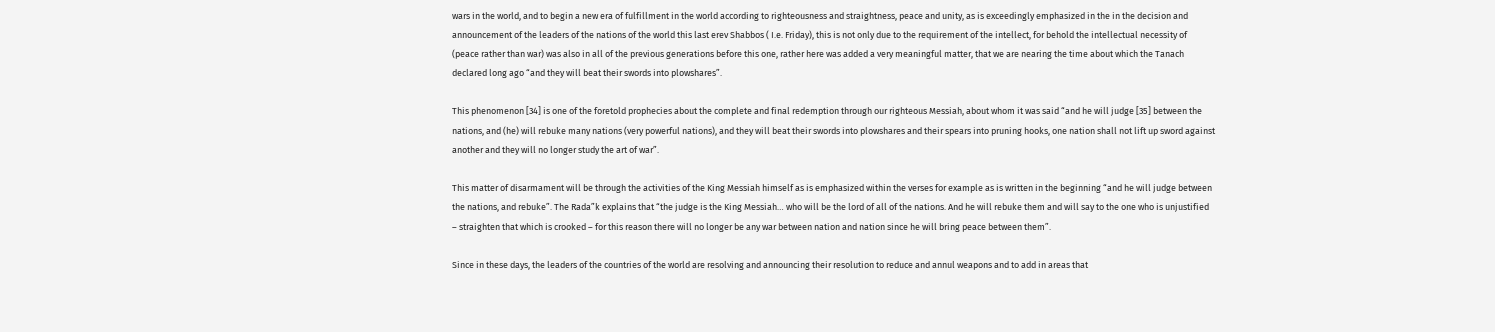wars in the world, and to begin a new era of fulfillment in the world according to righteousness and straightness, peace and unity, as is exceedingly emphasized in the in the decision and announcement of the leaders of the nations of the world this last erev Shabbos ( I.e. Friday), this is not only due to the requirement of the intellect, for behold the intellectual necessity of (peace rather than war) was also in all of the previous generations before this one, rather here was added a very meaningful matter, that we are nearing the time about which the Tanach declared long ago “and they will beat their swords into plowshares”.

This phenomenon [34] is one of the foretold prophecies about the complete and final redemption through our righteous Messiah, about whom it was said “and he will judge [35] between the nations, and (he) will rebuke many nations (very powerful nations), and they will beat their swords into plowshares and their spears into pruning hooks, one nation shall not lift up sword against another and they will no longer study the art of war”.

This matter of disarmament will be through the activities of the King Messiah himself as is emphasized within the verses for example as is written in the beginning “and he will judge between the nations, and rebuke”. The Rada”k explains that “the judge is the King Messiah… who will be the lord of all of the nations. And he will rebuke them and will say to the one who is unjustified – straighten that which is crooked – for this reason there will no longer be any war between nation and nation since he will bring peace between them”.

Since in these days, the leaders of the countries of the world are resolving and announcing their resolution to reduce and annul weapons and to add in areas that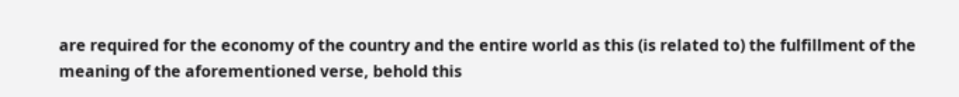are required for the economy of the country and the entire world as this (is related to) the fulfillment of the meaning of the aforementioned verse, behold this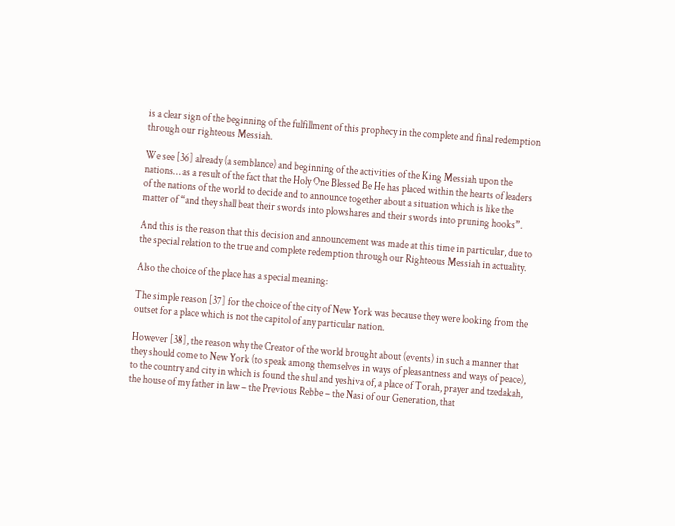is a clear sign of the beginning of the fulfillment of this prophecy in the complete and final redemption through our righteous Messiah.

We see [36] already (a semblance) and beginning of the activities of the King Messiah upon the nations… as a result of the fact that the Holy One Blessed Be He has placed within the hearts of leaders of the nations of the world to decide and to announce together about a situation which is like the matter of “and they shall beat their swords into plowshares and their swords into pruning hooks”.

And this is the reason that this decision and announcement was made at this time in particular, due to the special relation to the true and complete redemption through our Righteous Messiah in actuality.

Also the choice of the place has a special meaning:

The simple reason [37] for the choice of the city of New York was because they were looking from the outset for a place which is not the capitol of any particular nation.

However [38], the reason why the Creator of the world brought about (events) in such a manner that they should come to New York (to speak among themselves in ways of pleasantness and ways of peace), to the country and city in which is found the shul and yeshiva of, a place of Torah, prayer and tzedakah, the house of my father in law – the Previous Rebbe – the Nasi of our Generation, that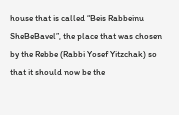house that is called “Beis Rabbeinu SheBeBavel”, the place that was chosen by the Rebbe (Rabbi Yosef Yitzchak) so that it should now be the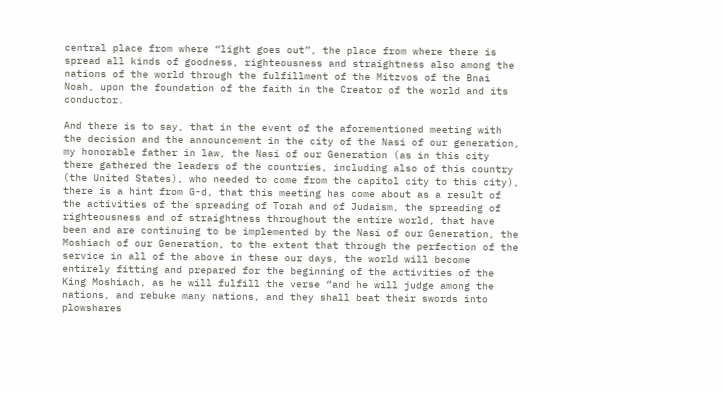central place from where “light goes out”, the place from where there is spread all kinds of goodness, righteousness and straightness also among the nations of the world through the fulfillment of the Mitzvos of the Bnai Noah, upon the foundation of the faith in the Creator of the world and its conductor.

And there is to say, that in the event of the aforementioned meeting with the decision and the announcement in the city of the Nasi of our generation, my honorable father in law, the Nasi of our Generation (as in this city there gathered the leaders of the countries, including also of this country (the United States), who needed to come from the capitol city to this city), there is a hint from G-d, that this meeting has come about as a result of the activities of the spreading of Torah and of Judaism, the spreading of righteousness and of straightness throughout the entire world, that have been and are continuing to be implemented by the Nasi of our Generation, the Moshiach of our Generation, to the extent that through the perfection of the service in all of the above in these our days, the world will become entirely fitting and prepared for the beginning of the activities of the King Moshiach, as he will fulfill the verse “and he will judge among the nations, and rebuke many nations, and they shall beat their swords into plowshares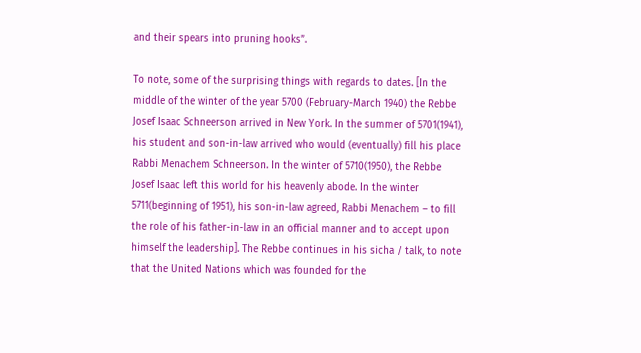and their spears into pruning hooks”.

To note, some of the surprising things with regards to dates. [In the middle of the winter of the year 5700 (February-March 1940) the Rebbe Josef Isaac Schneerson arrived in New York. In the summer of 5701(1941), his student and son-in-law arrived who would (eventually) fill his place Rabbi Menachem Schneerson. In the winter of 5710(1950), the Rebbe Josef Isaac left this world for his heavenly abode. In the winter 5711(beginning of 1951), his son-in-law agreed, Rabbi Menachem – to fill the role of his father-in-law in an official manner and to accept upon himself the leadership]. The Rebbe continues in his sicha / talk, to note that the United Nations which was founded for the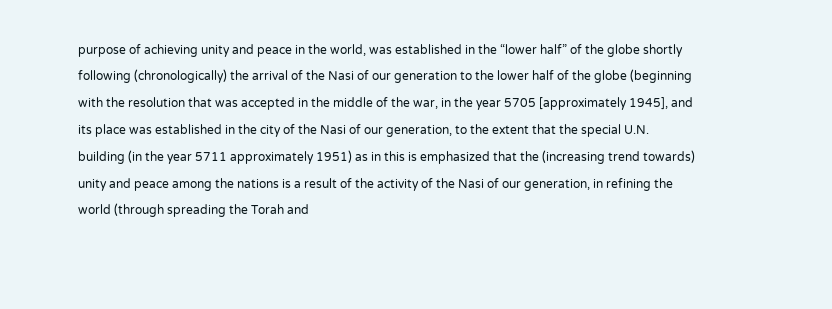purpose of achieving unity and peace in the world, was established in the “lower half” of the globe shortly following (chronologically) the arrival of the Nasi of our generation to the lower half of the globe (beginning with the resolution that was accepted in the middle of the war, in the year 5705 [approximately 1945], and its place was established in the city of the Nasi of our generation, to the extent that the special U.N. building (in the year 5711 approximately 1951) as in this is emphasized that the (increasing trend towards) unity and peace among the nations is a result of the activity of the Nasi of our generation, in refining the world (through spreading the Torah and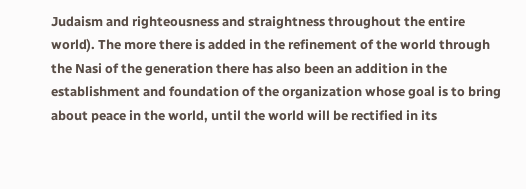Judaism and righteousness and straightness throughout the entire world). The more there is added in the refinement of the world through the Nasi of the generation there has also been an addition in the establishment and foundation of the organization whose goal is to bring about peace in the world, until the world will be rectified in its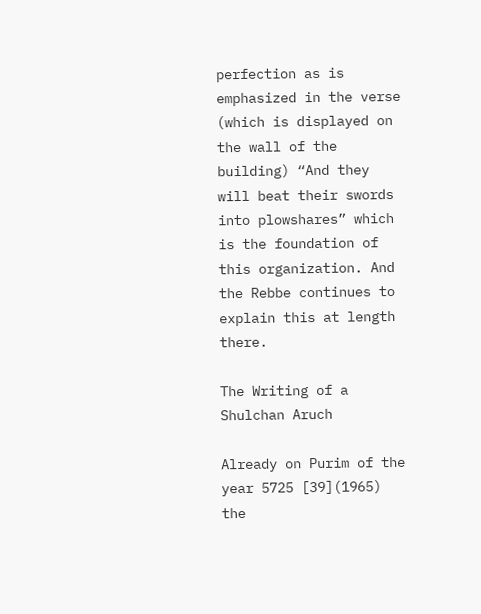perfection as is emphasized in the verse (which is displayed on the wall of the building) “And they will beat their swords into plowshares” which is the foundation of this organization. And the Rebbe continues to explain this at length there.

The Writing of a Shulchan Aruch

Already on Purim of the year 5725 [39](1965) the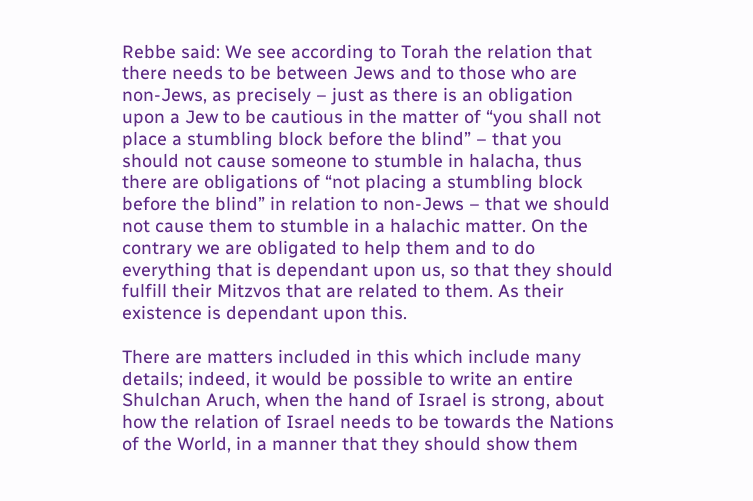Rebbe said: We see according to Torah the relation that there needs to be between Jews and to those who are non-Jews, as precisely – just as there is an obligation upon a Jew to be cautious in the matter of “you shall not place a stumbling block before the blind” – that you should not cause someone to stumble in halacha, thus there are obligations of “not placing a stumbling block before the blind” in relation to non-Jews – that we should not cause them to stumble in a halachic matter. On the contrary we are obligated to help them and to do everything that is dependant upon us, so that they should fulfill their Mitzvos that are related to them. As their existence is dependant upon this.

There are matters included in this which include many details; indeed, it would be possible to write an entire Shulchan Aruch, when the hand of Israel is strong, about how the relation of Israel needs to be towards the Nations of the World, in a manner that they should show them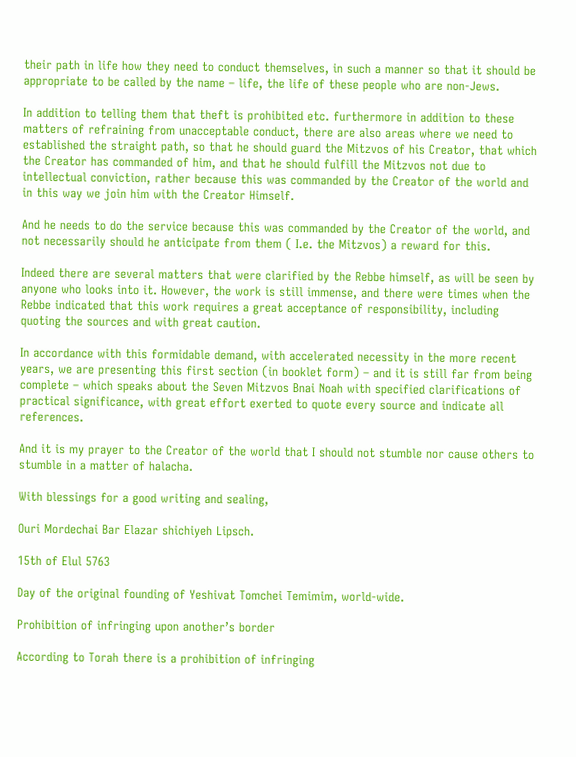their path in life how they need to conduct themselves, in such a manner so that it should be appropriate to be called by the name – life, the life of these people who are non-Jews.

In addition to telling them that theft is prohibited etc. furthermore in addition to these matters of refraining from unacceptable conduct, there are also areas where we need to established the straight path, so that he should guard the Mitzvos of his Creator, that which the Creator has commanded of him, and that he should fulfill the Mitzvos not due to intellectual conviction, rather because this was commanded by the Creator of the world and in this way we join him with the Creator Himself.

And he needs to do the service because this was commanded by the Creator of the world, and not necessarily should he anticipate from them ( I.e. the Mitzvos) a reward for this.

Indeed there are several matters that were clarified by the Rebbe himself, as will be seen by anyone who looks into it. However, the work is still immense, and there were times when the Rebbe indicated that this work requires a great acceptance of responsibility, including quoting the sources and with great caution.

In accordance with this formidable demand, with accelerated necessity in the more recent years, we are presenting this first section (in booklet form) – and it is still far from being complete – which speaks about the Seven Mitzvos Bnai Noah with specified clarifications of practical significance, with great effort exerted to quote every source and indicate all references.

And it is my prayer to the Creator of the world that I should not stumble nor cause others to stumble in a matter of halacha.

With blessings for a good writing and sealing,

Ouri Mordechai Bar Elazar shichiyeh Lipsch.

15th of Elul 5763

Day of the original founding of Yeshivat Tomchei Temimim, world-wide.

Prohibition of infringing upon another’s border

According to Torah there is a prohibition of infringing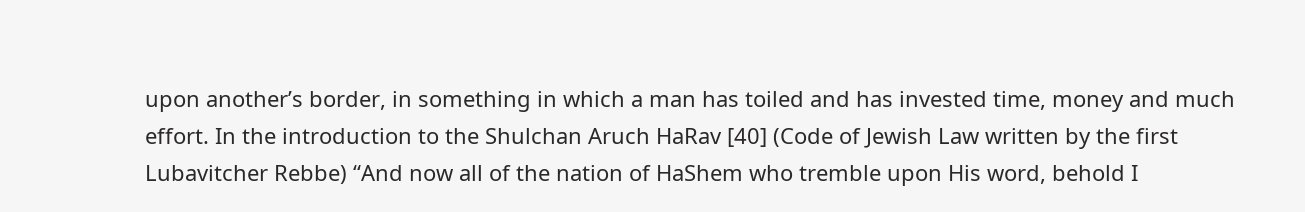upon another’s border, in something in which a man has toiled and has invested time, money and much effort. In the introduction to the Shulchan Aruch HaRav [40] (Code of Jewish Law written by the first Lubavitcher Rebbe) “And now all of the nation of HaShem who tremble upon His word, behold I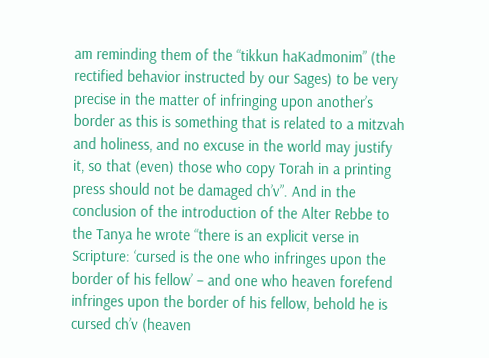am reminding them of the “tikkun haKadmonim” (the rectified behavior instructed by our Sages) to be very precise in the matter of infringing upon another’s border as this is something that is related to a mitzvah and holiness, and no excuse in the world may justify it, so that (even) those who copy Torah in a printing press should not be damaged ch’v”. And in the conclusion of the introduction of the Alter Rebbe to the Tanya he wrote “there is an explicit verse in Scripture: ‘cursed is the one who infringes upon the border of his fellow’ – and one who heaven forefend infringes upon the border of his fellow, behold he is cursed ch’v (heaven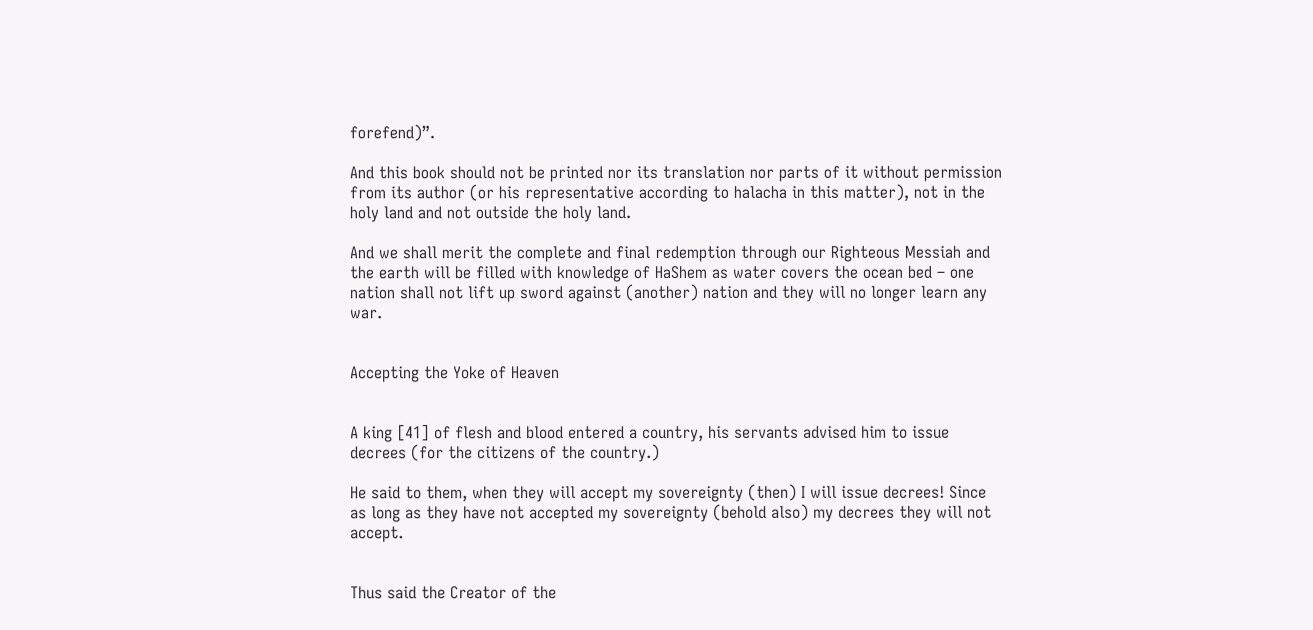forefend)”.

And this book should not be printed nor its translation nor parts of it without permission from its author (or his representative according to halacha in this matter), not in the holy land and not outside the holy land.

And we shall merit the complete and final redemption through our Righteous Messiah and the earth will be filled with knowledge of HaShem as water covers the ocean bed – one nation shall not lift up sword against (another) nation and they will no longer learn any war.


Accepting the Yoke of Heaven


A king [41] of flesh and blood entered a country, his servants advised him to issue decrees (for the citizens of the country.)

He said to them, when they will accept my sovereignty (then) I will issue decrees! Since as long as they have not accepted my sovereignty (behold also) my decrees they will not accept.


Thus said the Creator of the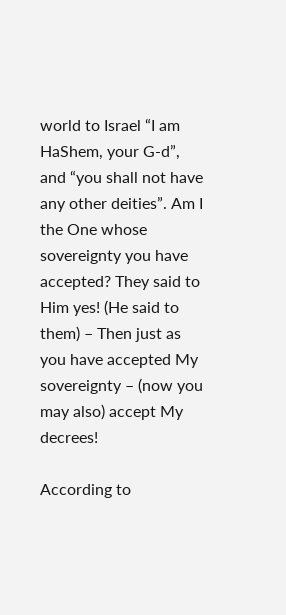world to Israel “I am HaShem, your G-d”, and “you shall not have any other deities”. Am I the One whose sovereignty you have accepted? They said to Him yes! (He said to them) – Then just as you have accepted My sovereignty – (now you may also) accept My decrees!

According to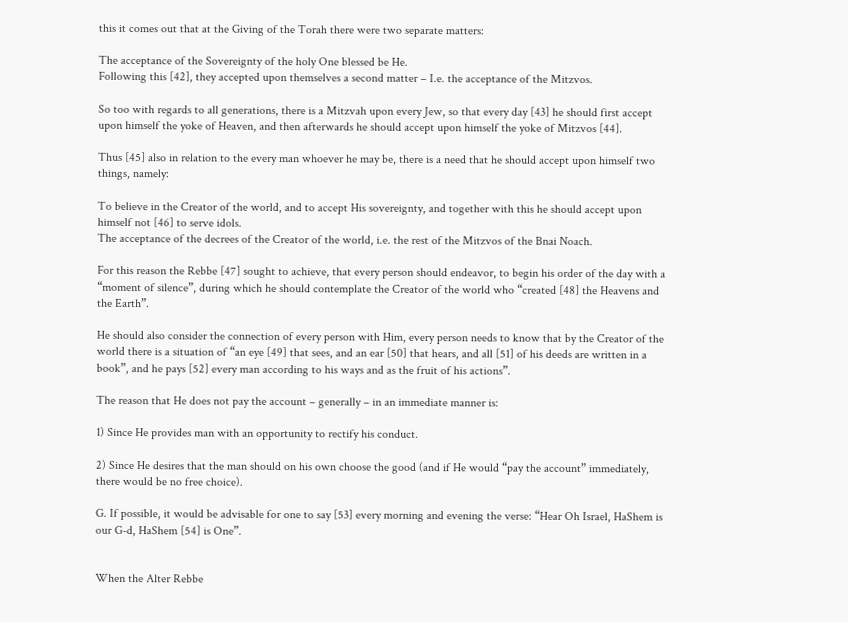this it comes out that at the Giving of the Torah there were two separate matters:

The acceptance of the Sovereignty of the holy One blessed be He.
Following this [42], they accepted upon themselves a second matter – I.e. the acceptance of the Mitzvos.

So too with regards to all generations, there is a Mitzvah upon every Jew, so that every day [43] he should first accept upon himself the yoke of Heaven, and then afterwards he should accept upon himself the yoke of Mitzvos [44].

Thus [45] also in relation to the every man whoever he may be, there is a need that he should accept upon himself two things, namely:

To believe in the Creator of the world, and to accept His sovereignty, and together with this he should accept upon himself not [46] to serve idols.
The acceptance of the decrees of the Creator of the world, i.e. the rest of the Mitzvos of the Bnai Noach.

For this reason the Rebbe [47] sought to achieve, that every person should endeavor, to begin his order of the day with a “moment of silence”, during which he should contemplate the Creator of the world who “created [48] the Heavens and the Earth”.

He should also consider the connection of every person with Him, every person needs to know that by the Creator of the world there is a situation of “an eye [49] that sees, and an ear [50] that hears, and all [51] of his deeds are written in a book”, and he pays [52] every man according to his ways and as the fruit of his actions”.

The reason that He does not pay the account – generally – in an immediate manner is:

1) Since He provides man with an opportunity to rectify his conduct.

2) Since He desires that the man should on his own choose the good (and if He would “pay the account” immediately, there would be no free choice).

G. If possible, it would be advisable for one to say [53] every morning and evening the verse: “Hear Oh Israel, HaShem is our G-d, HaShem [54] is One”.


When the Alter Rebbe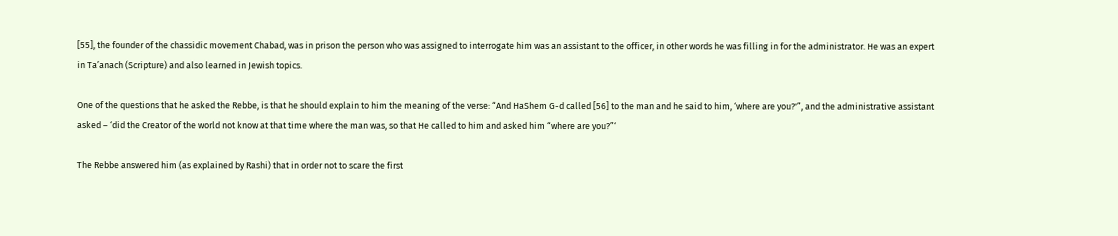[55], the founder of the chassidic movement Chabad, was in prison the person who was assigned to interrogate him was an assistant to the officer, in other words he was filling in for the administrator. He was an expert in Ta’anach (Scripture) and also learned in Jewish topics.

One of the questions that he asked the Rebbe, is that he should explain to him the meaning of the verse: “And HaShem G-d called [56] to the man and he said to him, ‘where are you?'”, and the administrative assistant asked – ‘did the Creator of the world not know at that time where the man was, so that He called to him and asked him “where are you?”‘

The Rebbe answered him (as explained by Rashi) that in order not to scare the first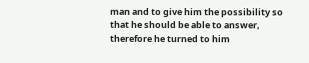man and to give him the possibility so that he should be able to answer, therefore he turned to him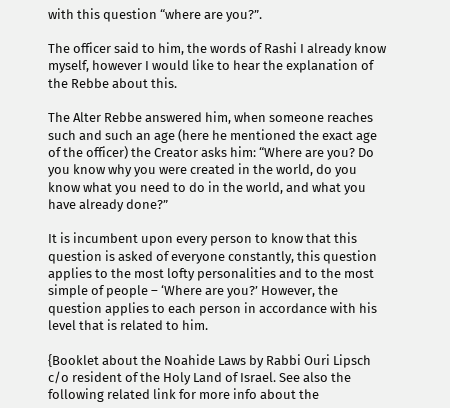with this question “where are you?”.

The officer said to him, the words of Rashi I already know myself, however I would like to hear the explanation of the Rebbe about this.

The Alter Rebbe answered him, when someone reaches such and such an age (here he mentioned the exact age of the officer) the Creator asks him: “Where are you? Do you know why you were created in the world, do you know what you need to do in the world, and what you have already done?”

It is incumbent upon every person to know that this question is asked of everyone constantly, this question applies to the most lofty personalities and to the most simple of people – ‘Where are you?’ However, the question applies to each person in accordance with his level that is related to him.

{Booklet about the Noahide Laws by Rabbi Ouri Lipsch c/o resident of the Holy Land of Israel. See also the following related link for more info about the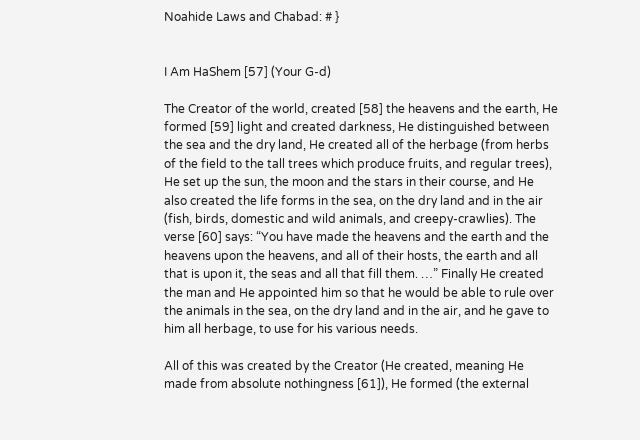Noahide Laws and Chabad: # }


I Am HaShem [57] (Your G-d)

The Creator of the world, created [58] the heavens and the earth, He formed [59] light and created darkness, He distinguished between the sea and the dry land, He created all of the herbage (from herbs of the field to the tall trees which produce fruits, and regular trees), He set up the sun, the moon and the stars in their course, and He also created the life forms in the sea, on the dry land and in the air (fish, birds, domestic and wild animals, and creepy-crawlies). The verse [60] says: “You have made the heavens and the earth and the heavens upon the heavens, and all of their hosts, the earth and all that is upon it, the seas and all that fill them. …” Finally He created the man and He appointed him so that he would be able to rule over the animals in the sea, on the dry land and in the air, and he gave to him all herbage, to use for his various needs.

All of this was created by the Creator (He created, meaning He made from absolute nothingness [61]), He formed (the external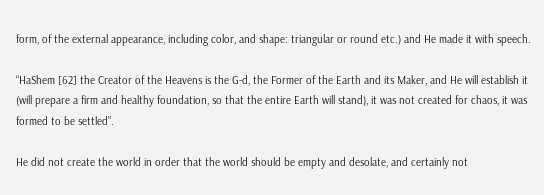form, of the external appearance, including color, and shape: triangular or round etc.) and He made it with speech.

“HaShem [62] the Creator of the Heavens is the G-d, the Former of the Earth and its Maker, and He will establish it (will prepare a firm and healthy foundation, so that the entire Earth will stand), it was not created for chaos, it was formed to be settled”.

He did not create the world in order that the world should be empty and desolate, and certainly not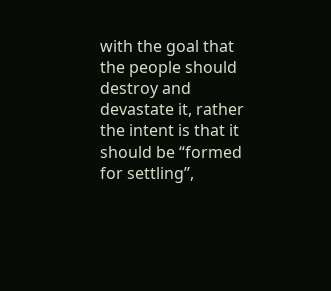with the goal that the people should destroy and devastate it, rather the intent is that it should be “formed for settling”,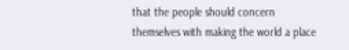that the people should concern themselves with making the world a place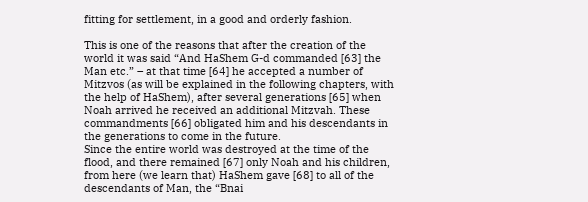fitting for settlement, in a good and orderly fashion.

This is one of the reasons that after the creation of the world it was said “And HaShem G-d commanded [63] the Man etc.” – at that time [64] he accepted a number of Mitzvos (as will be explained in the following chapters, with the help of HaShem), after several generations [65] when Noah arrived he received an additional Mitzvah. These commandments [66] obligated him and his descendants in the generations to come in the future.
Since the entire world was destroyed at the time of the flood, and there remained [67] only Noah and his children, from here (we learn that) HaShem gave [68] to all of the descendants of Man, the “Bnai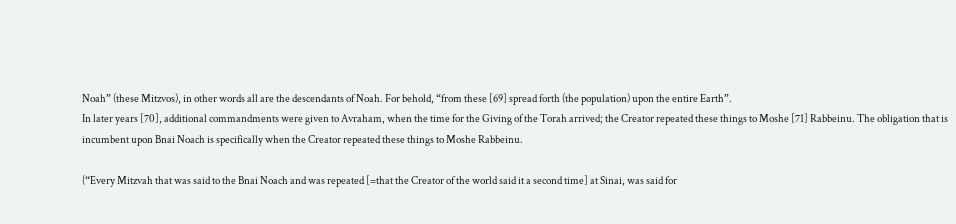Noah” (these Mitzvos), in other words all are the descendants of Noah. For behold, “from these [69] spread forth (the population) upon the entire Earth”.
In later years [70], additional commandments were given to Avraham, when the time for the Giving of the Torah arrived; the Creator repeated these things to Moshe [71] Rabbeinu. The obligation that is incumbent upon Bnai Noach is specifically when the Creator repeated these things to Moshe Rabbeinu.

(“Every Mitzvah that was said to the Bnai Noach and was repeated [=that the Creator of the world said it a second time] at Sinai, was said for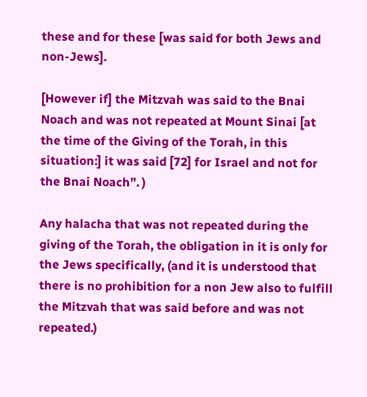these and for these [was said for both Jews and non-Jews].

[However if] the Mitzvah was said to the Bnai Noach and was not repeated at Mount Sinai [at the time of the Giving of the Torah, in this situation:] it was said [72] for Israel and not for the Bnai Noach”. )

Any halacha that was not repeated during the giving of the Torah, the obligation in it is only for the Jews specifically, (and it is understood that there is no prohibition for a non Jew also to fulfill the Mitzvah that was said before and was not repeated.)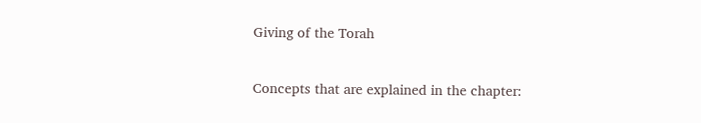Giving of the Torah

Concepts that are explained in the chapter: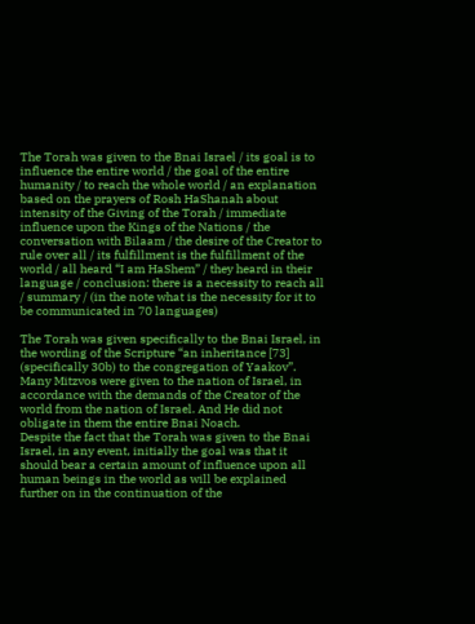The Torah was given to the Bnai Israel / its goal is to influence the entire world / the goal of the entire humanity / to reach the whole world / an explanation based on the prayers of Rosh HaShanah about intensity of the Giving of the Torah / immediate influence upon the Kings of the Nations / the conversation with Bilaam / the desire of the Creator to rule over all / its fulfillment is the fulfillment of the world / all heard “I am HaShem” / they heard in their language / conclusion: there is a necessity to reach all / summary / (in the note what is the necessity for it to be communicated in 70 languages)

The Torah was given specifically to the Bnai Israel, in the wording of the Scripture “an inheritance [73] (specifically 30b) to the congregation of Yaakov”. Many Mitzvos were given to the nation of Israel, in accordance with the demands of the Creator of the world from the nation of Israel. And He did not obligate in them the entire Bnai Noach.
Despite the fact that the Torah was given to the Bnai Israel, in any event, initially the goal was that it should bear a certain amount of influence upon all human beings in the world as will be explained further on in the continuation of the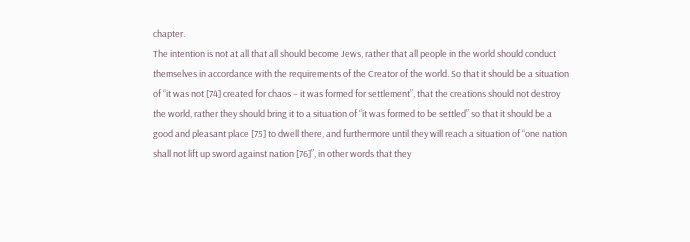chapter.
The intention is not at all that all should become Jews, rather that all people in the world should conduct themselves in accordance with the requirements of the Creator of the world. So that it should be a situation of “it was not [74] created for chaos – it was formed for settlement”, that the creations should not destroy the world, rather they should bring it to a situation of “it was formed to be settled” so that it should be a good and pleasant place [75] to dwell there, and furthermore until they will reach a situation of “one nation shall not lift up sword against nation [76]”, in other words that they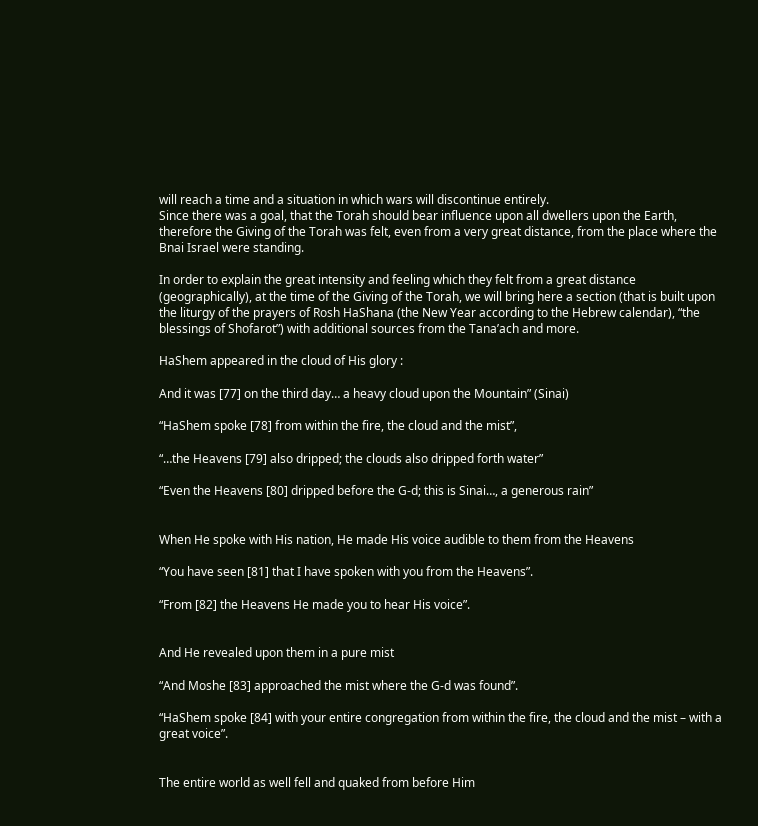will reach a time and a situation in which wars will discontinue entirely.
Since there was a goal, that the Torah should bear influence upon all dwellers upon the Earth, therefore the Giving of the Torah was felt, even from a very great distance, from the place where the Bnai Israel were standing.

In order to explain the great intensity and feeling which they felt from a great distance (geographically), at the time of the Giving of the Torah, we will bring here a section (that is built upon the liturgy of the prayers of Rosh HaShana (the New Year according to the Hebrew calendar), “the blessings of Shofarot”) with additional sources from the Tana’ach and more.

HaShem appeared in the cloud of His glory :

And it was [77] on the third day… a heavy cloud upon the Mountain” (Sinai)

“HaShem spoke [78] from within the fire, the cloud and the mist”,

“…the Heavens [79] also dripped; the clouds also dripped forth water”

“Even the Heavens [80] dripped before the G-d; this is Sinai…, a generous rain”


When He spoke with His nation, He made His voice audible to them from the Heavens

“You have seen [81] that I have spoken with you from the Heavens”.

“From [82] the Heavens He made you to hear His voice”.


And He revealed upon them in a pure mist

“And Moshe [83] approached the mist where the G-d was found”.

“HaShem spoke [84] with your entire congregation from within the fire, the cloud and the mist – with a great voice”.


The entire world as well fell and quaked from before Him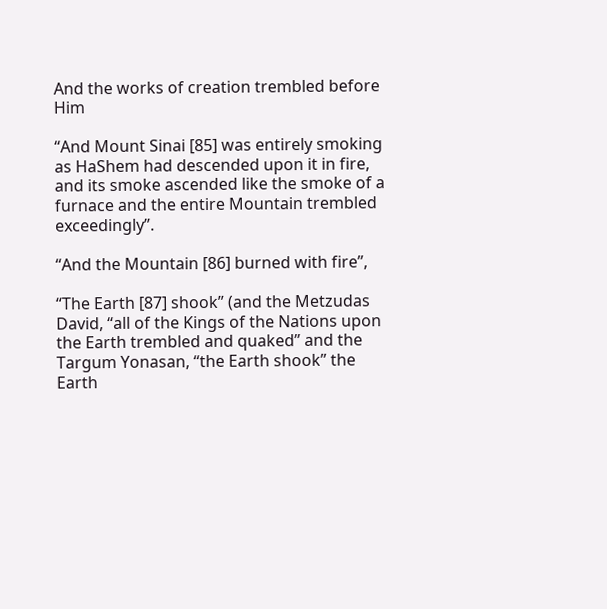And the works of creation trembled before Him

“And Mount Sinai [85] was entirely smoking as HaShem had descended upon it in fire, and its smoke ascended like the smoke of a furnace and the entire Mountain trembled exceedingly”.

“And the Mountain [86] burned with fire”,

“The Earth [87] shook” (and the Metzudas David, “all of the Kings of the Nations upon the Earth trembled and quaked” and the Targum Yonasan, “the Earth shook” the Earth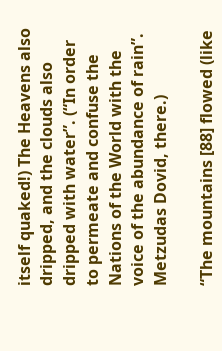itself quaked!) The Heavens also dripped, and the clouds also dripped with water”. (“In order to permeate and confuse the Nations of the World with the voice of the abundance of rain”. Metzudas Dovid, there.)

“The mountains [88] flowed (like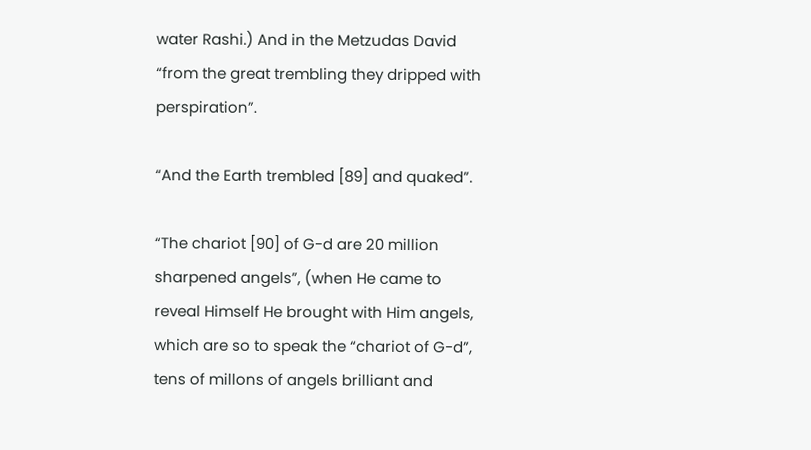water Rashi.) And in the Metzudas David “from the great trembling they dripped with perspiration”.

“And the Earth trembled [89] and quaked”.

“The chariot [90] of G-d are 20 million sharpened angels”, (when He came to reveal Himself He brought with Him angels, which are so to speak the “chariot of G-d”, tens of millons of angels brilliant and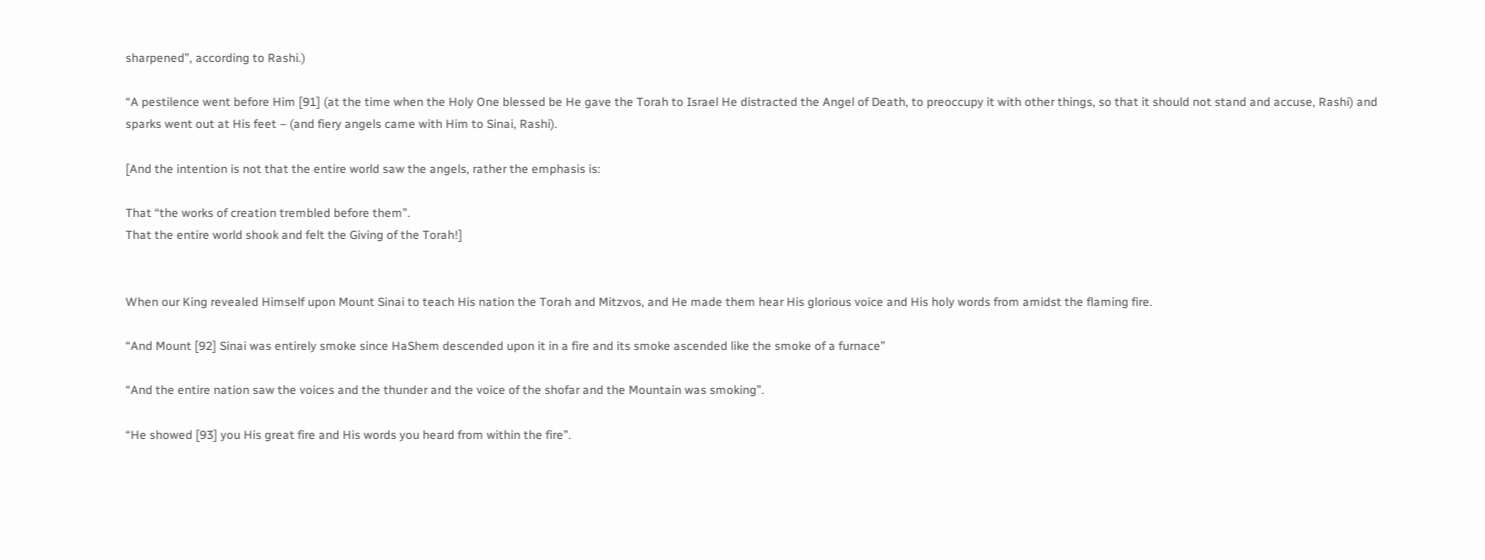sharpened”, according to Rashi.)

“A pestilence went before Him [91] (at the time when the Holy One blessed be He gave the Torah to Israel He distracted the Angel of Death, to preoccupy it with other things, so that it should not stand and accuse, Rashi) and sparks went out at His feet – (and fiery angels came with Him to Sinai, Rashi).

[And the intention is not that the entire world saw the angels, rather the emphasis is:

That “the works of creation trembled before them”.
That the entire world shook and felt the Giving of the Torah!]


When our King revealed Himself upon Mount Sinai to teach His nation the Torah and Mitzvos, and He made them hear His glorious voice and His holy words from amidst the flaming fire.

“And Mount [92] Sinai was entirely smoke since HaShem descended upon it in a fire and its smoke ascended like the smoke of a furnace”

“And the entire nation saw the voices and the thunder and the voice of the shofar and the Mountain was smoking”.

“He showed [93] you His great fire and His words you heard from within the fire”.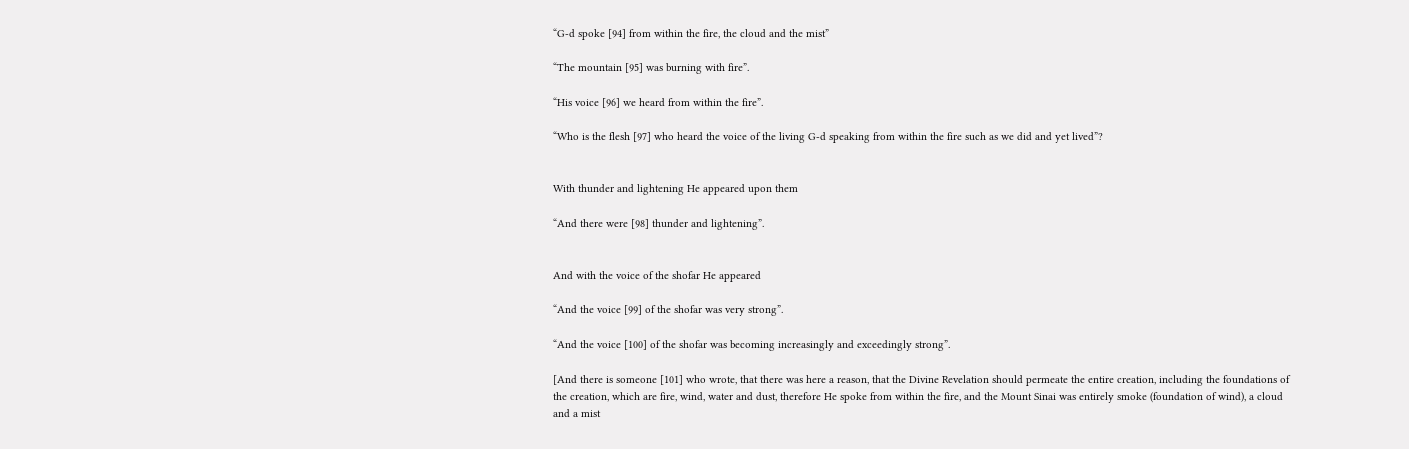“G-d spoke [94] from within the fire, the cloud and the mist”

“The mountain [95] was burning with fire”.

“His voice [96] we heard from within the fire”.

“Who is the flesh [97] who heard the voice of the living G-d speaking from within the fire such as we did and yet lived”?


With thunder and lightening He appeared upon them

“And there were [98] thunder and lightening”.


And with the voice of the shofar He appeared

“And the voice [99] of the shofar was very strong”.

“And the voice [100] of the shofar was becoming increasingly and exceedingly strong”.

[And there is someone [101] who wrote, that there was here a reason, that the Divine Revelation should permeate the entire creation, including the foundations of the creation, which are fire, wind, water and dust, therefore He spoke from within the fire, and the Mount Sinai was entirely smoke (foundation of wind), a cloud and a mist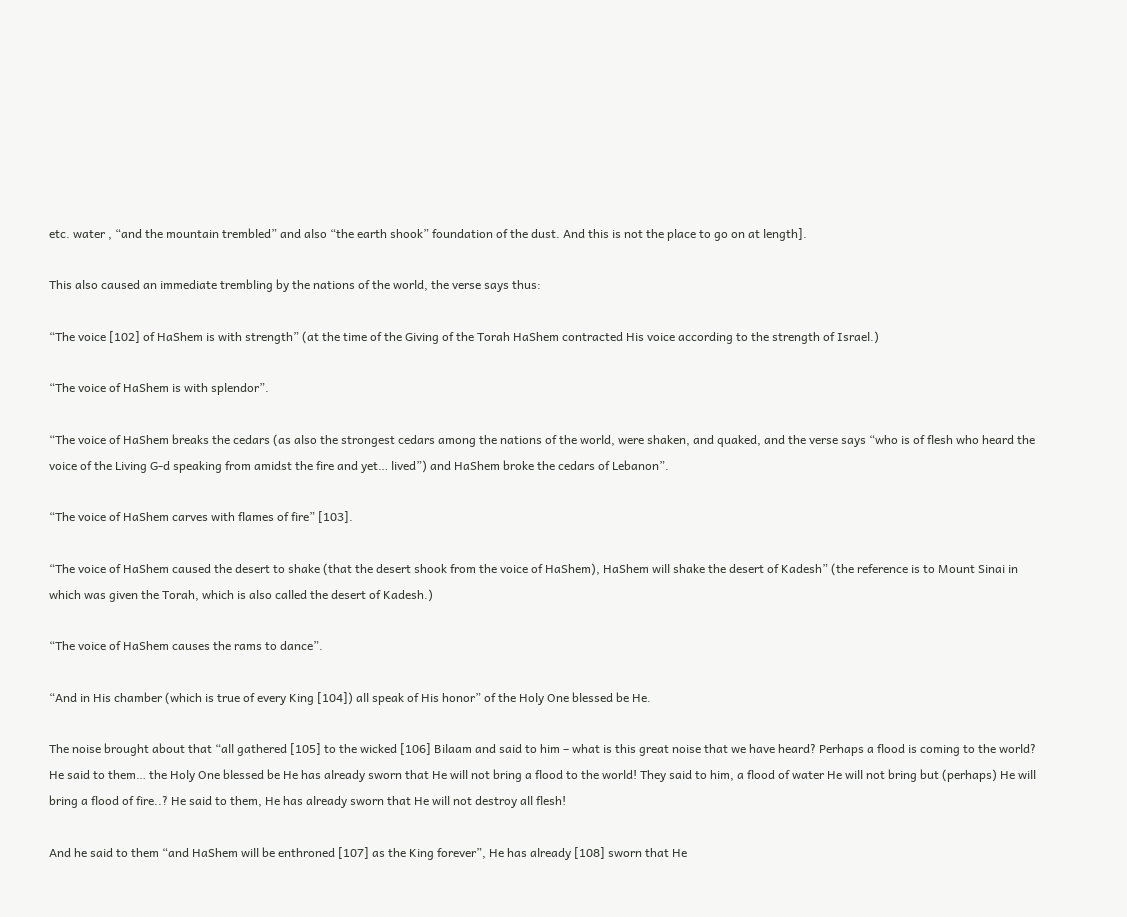etc. water , “and the mountain trembled” and also “the earth shook” foundation of the dust. And this is not the place to go on at length].

This also caused an immediate trembling by the nations of the world, the verse says thus:

“The voice [102] of HaShem is with strength” (at the time of the Giving of the Torah HaShem contracted His voice according to the strength of Israel.)

“The voice of HaShem is with splendor”.

“The voice of HaShem breaks the cedars (as also the strongest cedars among the nations of the world, were shaken, and quaked, and the verse says “who is of flesh who heard the voice of the Living G-d speaking from amidst the fire and yet… lived”) and HaShem broke the cedars of Lebanon”.

“The voice of HaShem carves with flames of fire” [103].

“The voice of HaShem caused the desert to shake (that the desert shook from the voice of HaShem), HaShem will shake the desert of Kadesh” (the reference is to Mount Sinai in which was given the Torah, which is also called the desert of Kadesh.)

“The voice of HaShem causes the rams to dance”.

“And in His chamber (which is true of every King [104]) all speak of His honor” of the Holy One blessed be He.

The noise brought about that “all gathered [105] to the wicked [106] Bilaam and said to him – what is this great noise that we have heard? Perhaps a flood is coming to the world? He said to them… the Holy One blessed be He has already sworn that He will not bring a flood to the world! They said to him, a flood of water He will not bring but (perhaps) He will bring a flood of fire..? He said to them, He has already sworn that He will not destroy all flesh!

And he said to them “and HaShem will be enthroned [107] as the King forever”, He has already [108] sworn that He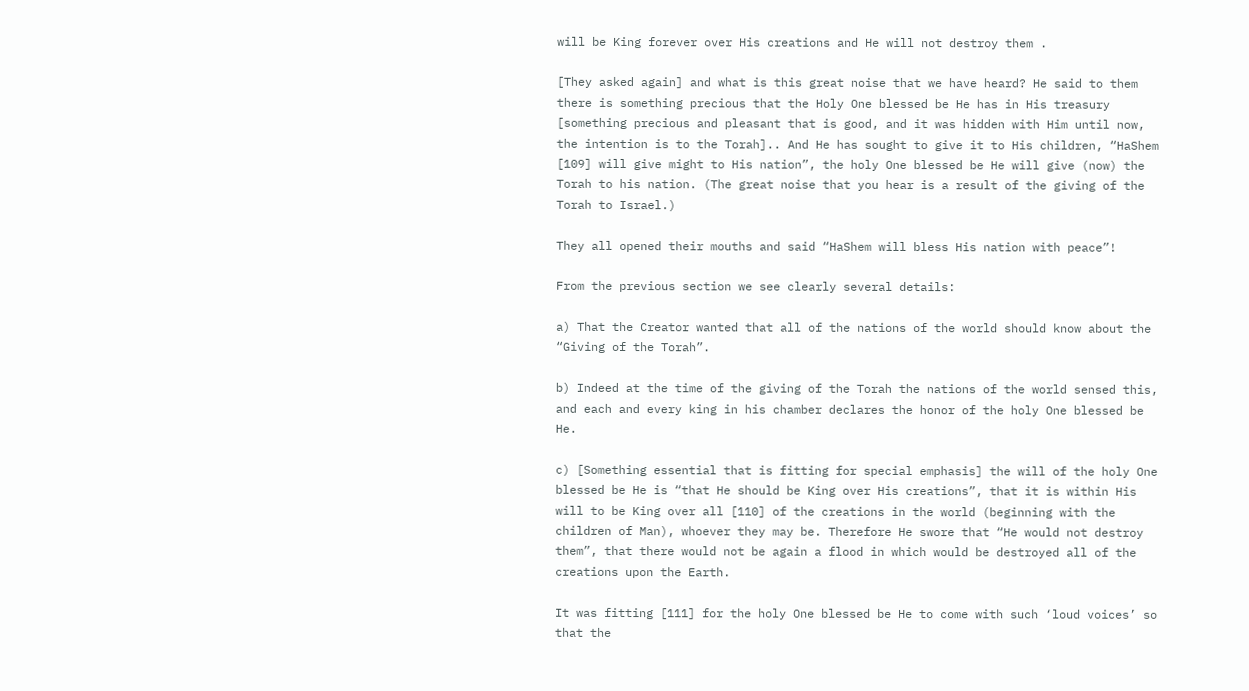will be King forever over His creations and He will not destroy them .

[They asked again] and what is this great noise that we have heard? He said to them there is something precious that the Holy One blessed be He has in His treasury [something precious and pleasant that is good, and it was hidden with Him until now, the intention is to the Torah].. And He has sought to give it to His children, “HaShem [109] will give might to His nation”, the holy One blessed be He will give (now) the Torah to his nation. (The great noise that you hear is a result of the giving of the Torah to Israel.)

They all opened their mouths and said “HaShem will bless His nation with peace”!

From the previous section we see clearly several details:

a) That the Creator wanted that all of the nations of the world should know about the “Giving of the Torah”.

b) Indeed at the time of the giving of the Torah the nations of the world sensed this, and each and every king in his chamber declares the honor of the holy One blessed be He.

c) [Something essential that is fitting for special emphasis] the will of the holy One blessed be He is “that He should be King over His creations”, that it is within His will to be King over all [110] of the creations in the world (beginning with the children of Man), whoever they may be. Therefore He swore that “He would not destroy them”, that there would not be again a flood in which would be destroyed all of the creations upon the Earth.

It was fitting [111] for the holy One blessed be He to come with such ‘loud voices’ so that the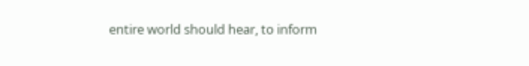entire world should hear, to inform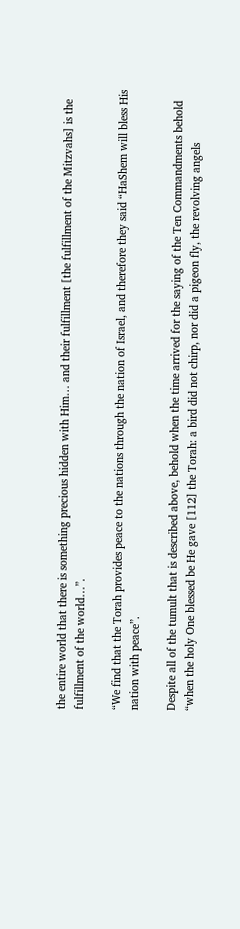the entire world that there is something precious hidden with Him… and their fulfillment [the fulfillment of the Mitzvahs] is the fulfillment of the world…”.

“We find that the Torah provides peace to the nations through the nation of Israel, and therefore they said “HaShem will bless His nation with peace”.

Despite all of the tumult that is described above, behold when the time arrived for the saying of the Ten Commandments behold “when the holy One blessed be He gave [112] the Torah: a bird did not chirp, nor did a pigeon fly, the revolving angels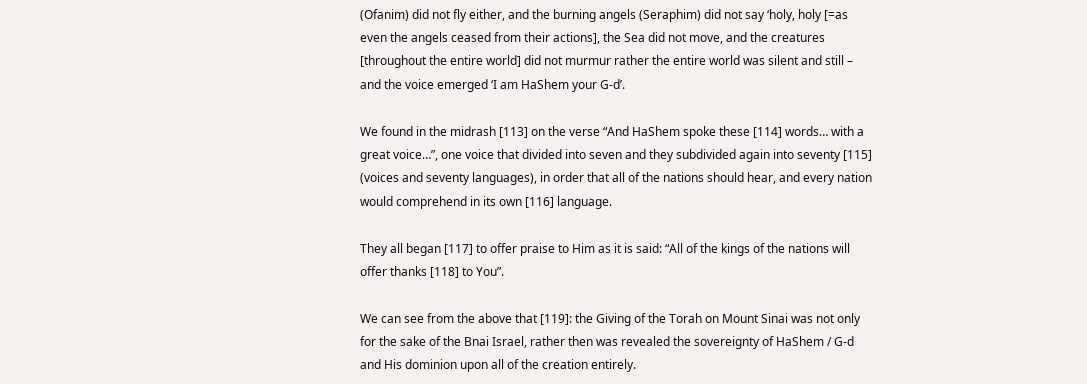(Ofanim) did not fly either, and the burning angels (Seraphim) did not say ‘holy, holy [=as even the angels ceased from their actions], the Sea did not move, and the creatures [throughout the entire world] did not murmur rather the entire world was silent and still – and the voice emerged ‘I am HaShem your G-d’.

We found in the midrash [113] on the verse “And HaShem spoke these [114] words… with a great voice…”, one voice that divided into seven and they subdivided again into seventy [115] (voices and seventy languages), in order that all of the nations should hear, and every nation would comprehend in its own [116] language.

They all began [117] to offer praise to Him as it is said: “All of the kings of the nations will offer thanks [118] to You”.

We can see from the above that [119]: the Giving of the Torah on Mount Sinai was not only for the sake of the Bnai Israel, rather then was revealed the sovereignty of HaShem / G-d and His dominion upon all of the creation entirely.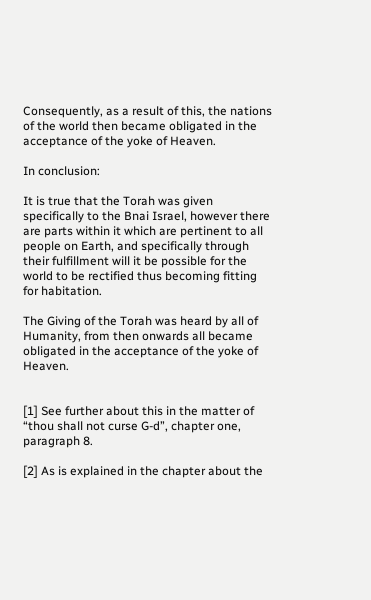Consequently, as a result of this, the nations of the world then became obligated in the acceptance of the yoke of Heaven.

In conclusion:

It is true that the Torah was given specifically to the Bnai Israel, however there are parts within it which are pertinent to all people on Earth, and specifically through their fulfillment will it be possible for the world to be rectified thus becoming fitting for habitation.

The Giving of the Torah was heard by all of Humanity, from then onwards all became obligated in the acceptance of the yoke of Heaven.


[1] See further about this in the matter of “thou shall not curse G-d”, chapter one, paragraph 8.

[2] As is explained in the chapter about the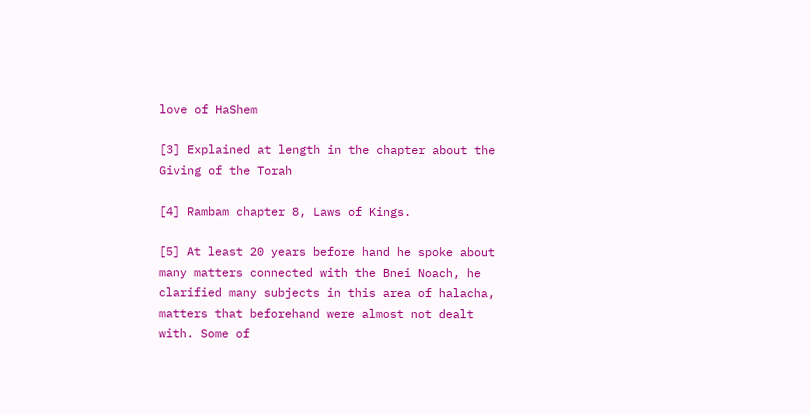love of HaShem

[3] Explained at length in the chapter about the Giving of the Torah

[4] Rambam chapter 8, Laws of Kings.

[5] At least 20 years before hand he spoke about many matters connected with the Bnei Noach, he clarified many subjects in this area of halacha, matters that beforehand were almost not dealt with. Some of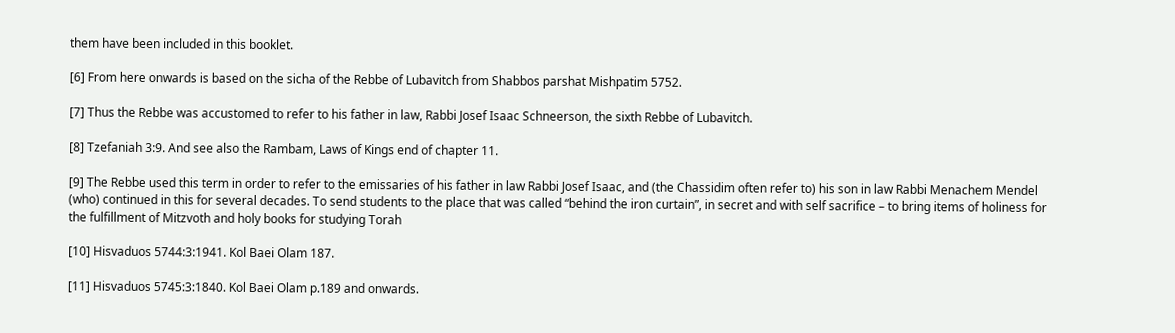them have been included in this booklet.

[6] From here onwards is based on the sicha of the Rebbe of Lubavitch from Shabbos parshat Mishpatim 5752.

[7] Thus the Rebbe was accustomed to refer to his father in law, Rabbi Josef Isaac Schneerson, the sixth Rebbe of Lubavitch.

[8] Tzefaniah 3:9. And see also the Rambam, Laws of Kings end of chapter 11.

[9] The Rebbe used this term in order to refer to the emissaries of his father in law Rabbi Josef Isaac, and (the Chassidim often refer to) his son in law Rabbi Menachem Mendel (who) continued in this for several decades. To send students to the place that was called “behind the iron curtain”, in secret and with self sacrifice – to bring items of holiness for the fulfillment of Mitzvoth and holy books for studying Torah

[10] Hisvaduos 5744:3:1941. Kol Baei Olam 187.

[11] Hisvaduos 5745:3:1840. Kol Baei Olam p.189 and onwards.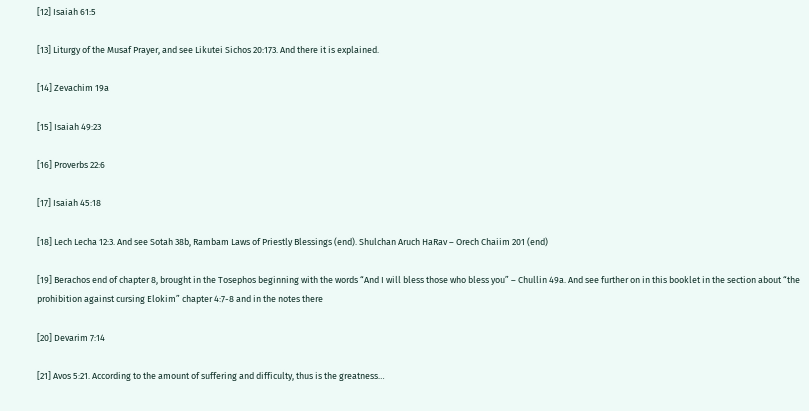[12] Isaiah 61:5

[13] Liturgy of the Musaf Prayer, and see Likutei Sichos 20:173. And there it is explained.

[14] Zevachim 19a

[15] Isaiah 49:23

[16] Proverbs 22:6

[17] Isaiah 45:18

[18] Lech Lecha 12:3. And see Sotah 38b, Rambam Laws of Priestly Blessings (end). Shulchan Aruch HaRav – Orech Chaiim 201 (end)

[19] Berachos end of chapter 8, brought in the Tosephos beginning with the words “And I will bless those who bless you” – Chullin 49a. And see further on in this booklet in the section about “the prohibition against cursing Elokim” chapter 4:7-8 and in the notes there

[20] Devarim 7:14

[21] Avos 5:21. According to the amount of suffering and difficulty, thus is the greatness…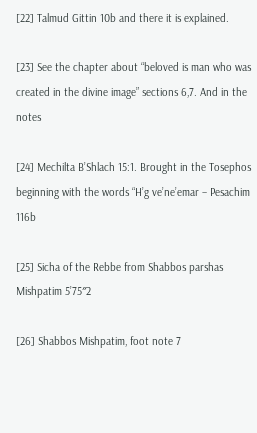[22] Talmud Gittin 10b and there it is explained.

[23] See the chapter about “beloved is man who was created in the divine image” sections 6,7. And in the notes

[24] Mechilta B’Shlach 15:1. Brought in the Tosephos beginning with the words “H’g ve’ne’emar – Pesachim 116b

[25] Sicha of the Rebbe from Shabbos parshas Mishpatim 5’75″2

[26] Shabbos Mishpatim, foot note 7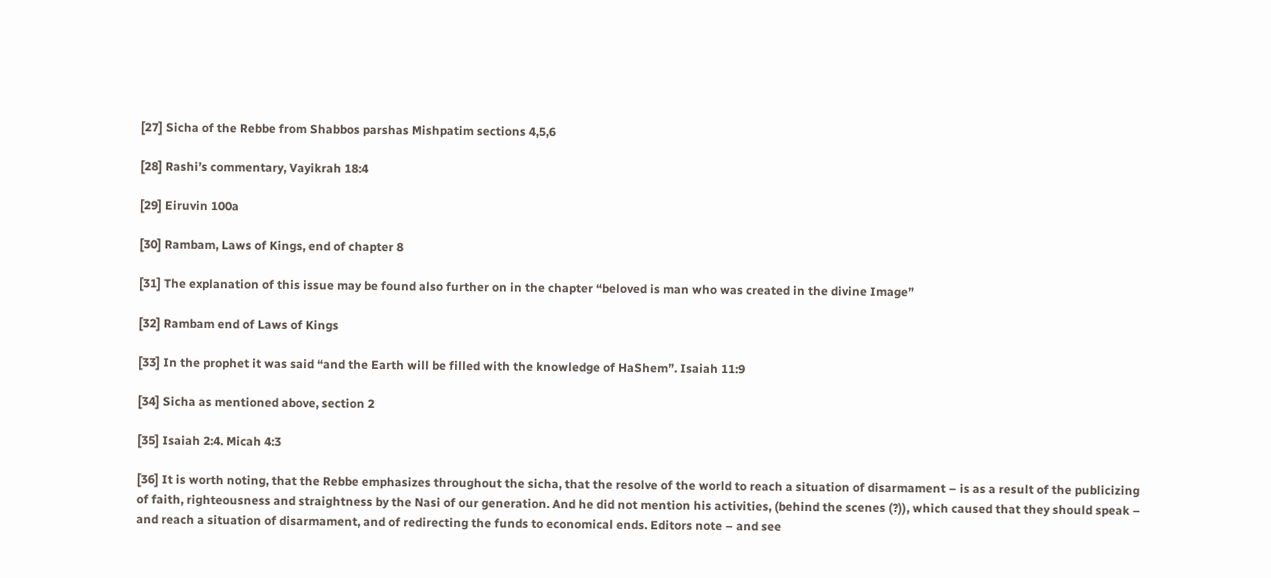[27] Sicha of the Rebbe from Shabbos parshas Mishpatim sections 4,5,6

[28] Rashi’s commentary, Vayikrah 18:4

[29] Eiruvin 100a

[30] Rambam, Laws of Kings, end of chapter 8

[31] The explanation of this issue may be found also further on in the chapter “beloved is man who was created in the divine Image”

[32] Rambam end of Laws of Kings

[33] In the prophet it was said “and the Earth will be filled with the knowledge of HaShem”. Isaiah 11:9

[34] Sicha as mentioned above, section 2

[35] Isaiah 2:4. Micah 4:3

[36] It is worth noting, that the Rebbe emphasizes throughout the sicha, that the resolve of the world to reach a situation of disarmament – is as a result of the publicizing of faith, righteousness and straightness by the Nasi of our generation. And he did not mention his activities, (behind the scenes (?)), which caused that they should speak – and reach a situation of disarmament, and of redirecting the funds to economical ends. Editors note – and see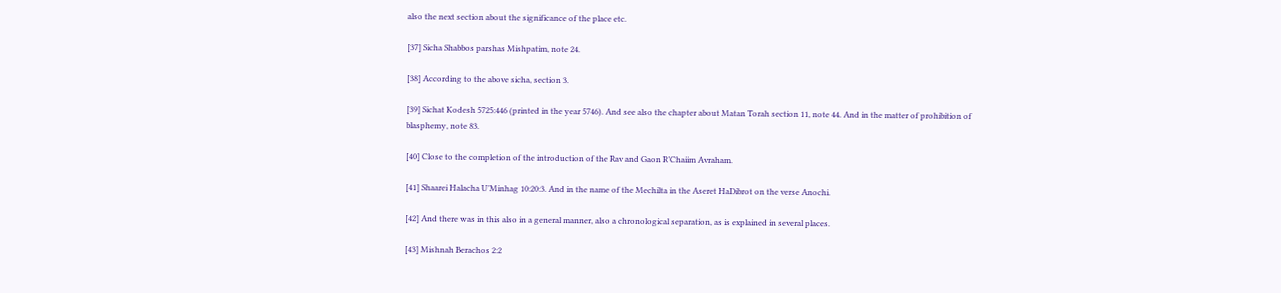also the next section about the significance of the place etc.

[37] Sicha Shabbos parshas Mishpatim, note 24.

[38] According to the above sicha, section 3.

[39] Sichat Kodesh 5725:446 (printed in the year 5746). And see also the chapter about Matan Torah section 11, note 44. And in the matter of prohibition of blasphemy, note 83.

[40] Close to the completion of the introduction of the Rav and Gaon R’Chaiim Avraham.

[41] Shaarei Halacha U’Minhag 10:20:3. And in the name of the Mechilta in the Aseret HaDibrot on the verse Anochi.

[42] And there was in this also in a general manner, also a chronological separation, as is explained in several places.

[43] Mishnah Berachos 2:2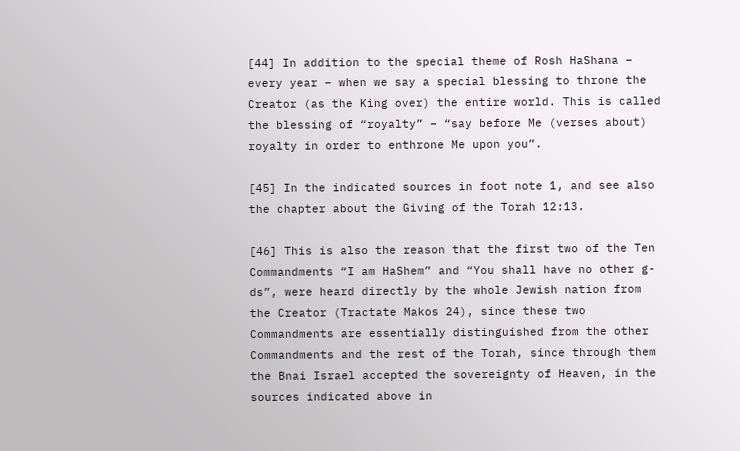[44] In addition to the special theme of Rosh HaShana – every year – when we say a special blessing to throne the Creator (as the King over) the entire world. This is called the blessing of “royalty” – “say before Me (verses about) royalty in order to enthrone Me upon you”.

[45] In the indicated sources in foot note 1, and see also the chapter about the Giving of the Torah 12:13.

[46] This is also the reason that the first two of the Ten Commandments “I am HaShem” and “You shall have no other g-ds”, were heard directly by the whole Jewish nation from the Creator (Tractate Makos 24), since these two Commandments are essentially distinguished from the other Commandments and the rest of the Torah, since through them the Bnai Israel accepted the sovereignty of Heaven, in the sources indicated above in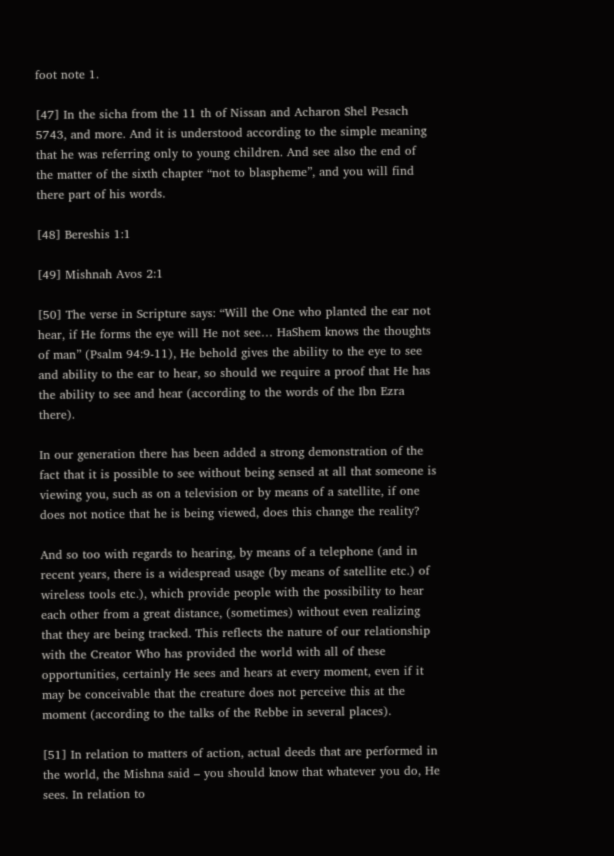foot note 1.

[47] In the sicha from the 11 th of Nissan and Acharon Shel Pesach 5743, and more. And it is understood according to the simple meaning that he was referring only to young children. And see also the end of the matter of the sixth chapter “not to blaspheme”, and you will find there part of his words.

[48] Bereshis 1:1

[49] Mishnah Avos 2:1

[50] The verse in Scripture says: “Will the One who planted the ear not hear, if He forms the eye will He not see… HaShem knows the thoughts of man” (Psalm 94:9-11), He behold gives the ability to the eye to see and ability to the ear to hear, so should we require a proof that He has the ability to see and hear (according to the words of the Ibn Ezra there).

In our generation there has been added a strong demonstration of the fact that it is possible to see without being sensed at all that someone is viewing you, such as on a television or by means of a satellite, if one does not notice that he is being viewed, does this change the reality?

And so too with regards to hearing, by means of a telephone (and in recent years, there is a widespread usage (by means of satellite etc.) of wireless tools etc.), which provide people with the possibility to hear each other from a great distance, (sometimes) without even realizing that they are being tracked. This reflects the nature of our relationship with the Creator Who has provided the world with all of these opportunities, certainly He sees and hears at every moment, even if it may be conceivable that the creature does not perceive this at the moment (according to the talks of the Rebbe in several places).

[51] In relation to matters of action, actual deeds that are performed in the world, the Mishna said – you should know that whatever you do, He sees. In relation to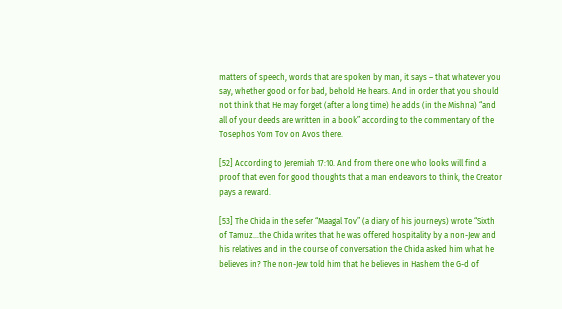matters of speech, words that are spoken by man, it says – that whatever you say, whether good or for bad, behold He hears. And in order that you should not think that He may forget (after a long time) he adds (in the Mishna) “and all of your deeds are written in a book” according to the commentary of the Tosephos Yom Tov on Avos there.

[52] According to Jeremiah 17:10. And from there one who looks will find a proof that even for good thoughts that a man endeavors to think, the Creator pays a reward.

[53] The Chida in the sefer “Maagal Tov” (a diary of his journeys) wrote “Sixth of Tamuz…the Chida writes that he was offered hospitality by a non-Jew and his relatives and in the course of conversation the Chida asked him what he believes in? The non-Jew told him that he believes in Hashem the G-d of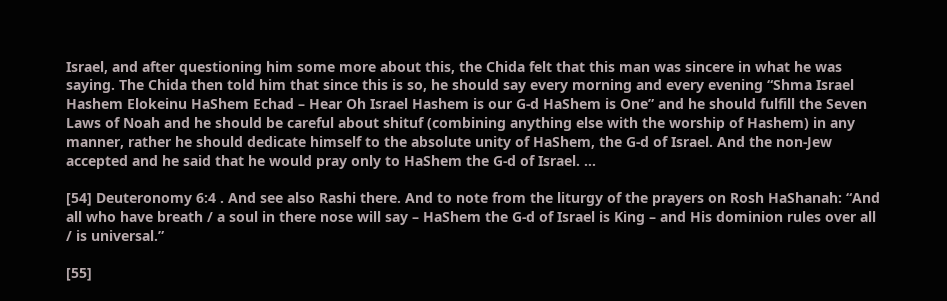Israel, and after questioning him some more about this, the Chida felt that this man was sincere in what he was saying. The Chida then told him that since this is so, he should say every morning and every evening “Shma Israel Hashem Elokeinu HaShem Echad – Hear Oh Israel Hashem is our G-d HaShem is One” and he should fulfill the Seven Laws of Noah and he should be careful about shituf (combining anything else with the worship of Hashem) in any manner, rather he should dedicate himself to the absolute unity of HaShem, the G-d of Israel. And the non-Jew accepted and he said that he would pray only to HaShem the G-d of Israel. …

[54] Deuteronomy 6:4 . And see also Rashi there. And to note from the liturgy of the prayers on Rosh HaShanah: “And all who have breath / a soul in there nose will say – HaShem the G-d of Israel is King – and His dominion rules over all / is universal.”

[55]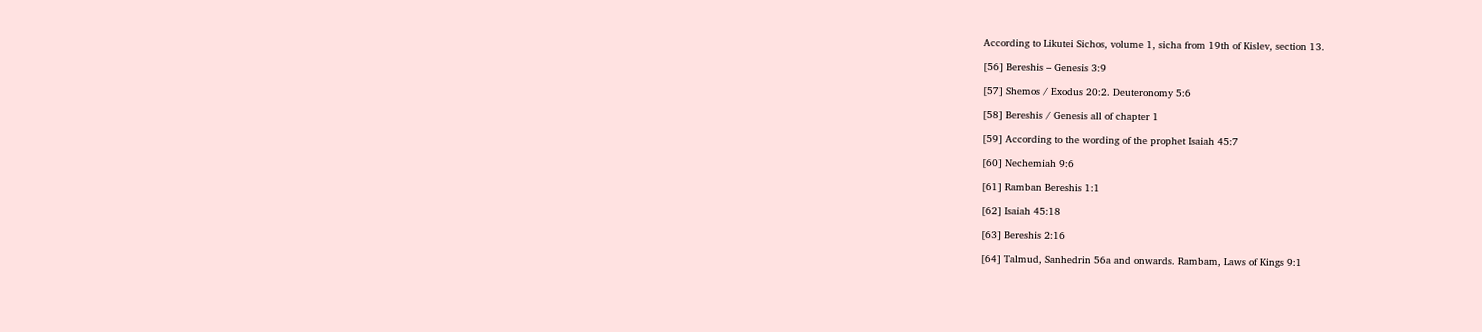According to Likutei Sichos, volume 1, sicha from 19th of Kislev, section 13.

[56] Bereshis – Genesis 3:9

[57] Shemos / Exodus 20:2. Deuteronomy 5:6

[58] Bereshis / Genesis all of chapter 1

[59] According to the wording of the prophet Isaiah 45:7

[60] Nechemiah 9:6

[61] Ramban Bereshis 1:1

[62] Isaiah 45:18

[63] Bereshis 2:16

[64] Talmud, Sanhedrin 56a and onwards. Rambam, Laws of Kings 9:1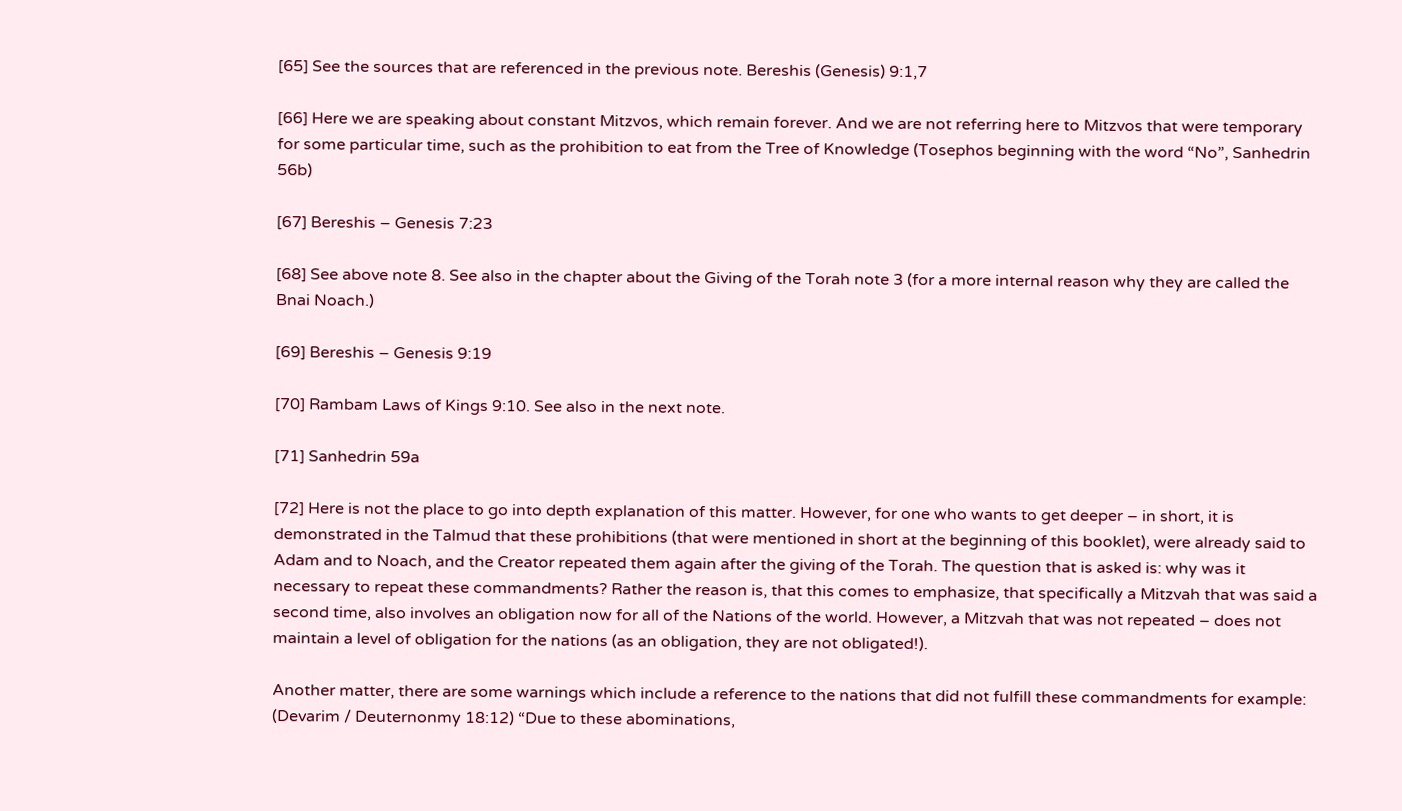[65] See the sources that are referenced in the previous note. Bereshis (Genesis) 9:1,7

[66] Here we are speaking about constant Mitzvos, which remain forever. And we are not referring here to Mitzvos that were temporary for some particular time, such as the prohibition to eat from the Tree of Knowledge (Tosephos beginning with the word “No”, Sanhedrin 56b)

[67] Bereshis – Genesis 7:23

[68] See above note 8. See also in the chapter about the Giving of the Torah note 3 (for a more internal reason why they are called the Bnai Noach.)

[69] Bereshis – Genesis 9:19

[70] Rambam Laws of Kings 9:10. See also in the next note.

[71] Sanhedrin 59a

[72] Here is not the place to go into depth explanation of this matter. However, for one who wants to get deeper – in short, it is demonstrated in the Talmud that these prohibitions (that were mentioned in short at the beginning of this booklet), were already said to Adam and to Noach, and the Creator repeated them again after the giving of the Torah. The question that is asked is: why was it necessary to repeat these commandments? Rather the reason is, that this comes to emphasize, that specifically a Mitzvah that was said a second time, also involves an obligation now for all of the Nations of the world. However, a Mitzvah that was not repeated – does not maintain a level of obligation for the nations (as an obligation, they are not obligated!).

Another matter, there are some warnings which include a reference to the nations that did not fulfill these commandments for example: (Devarim / Deuternonmy 18:12) “Due to these abominations,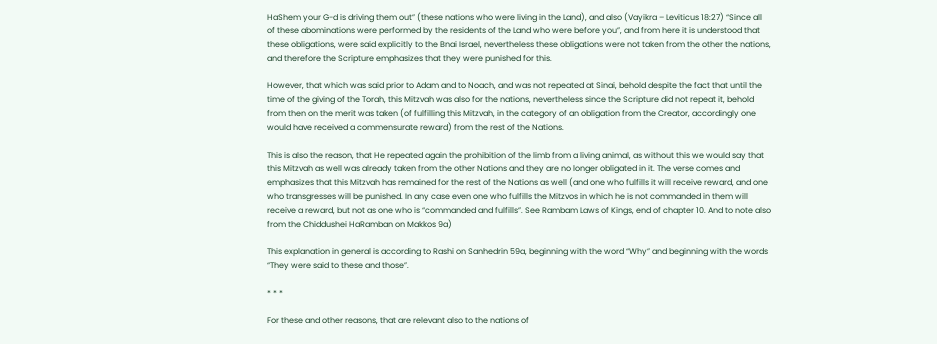HaShem your G-d is driving them out” (these nations who were living in the Land), and also (Vayikra – Leviticus 18:27) “Since all of these abominations were performed by the residents of the Land who were before you”, and from here it is understood that these obligations, were said explicitly to the Bnai Israel, nevertheless these obligations were not taken from the other the nations, and therefore the Scripture emphasizes that they were punished for this.

However, that which was said prior to Adam and to Noach, and was not repeated at Sinai, behold despite the fact that until the time of the giving of the Torah, this Mitzvah was also for the nations, nevertheless since the Scripture did not repeat it, behold from then on the merit was taken (of fulfilling this Mitzvah, in the category of an obligation from the Creator, accordingly one would have received a commensurate reward) from the rest of the Nations.

This is also the reason, that He repeated again the prohibition of the limb from a living animal, as without this we would say that this Mitzvah as well was already taken from the other Nations and they are no longer obligated in it. The verse comes and emphasizes that this Mitzvah has remained for the rest of the Nations as well (and one who fulfills it will receive reward, and one who transgresses will be punished. In any case even one who fulfills the Mitzvos in which he is not commanded in them will receive a reward, but not as one who is “commanded and fulfills”. See Rambam Laws of Kings, end of chapter 10. And to note also from the Chiddushei HaRamban on Makkos 9a)

This explanation in general is according to Rashi on Sanhedrin 59a, beginning with the word “Why” and beginning with the words “They were said to these and those”.

* * *

For these and other reasons, that are relevant also to the nations of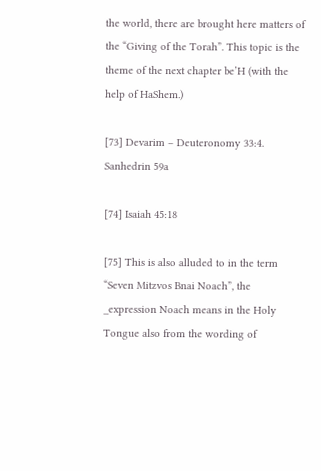the world, there are brought here matters of the “Giving of the Torah”. This topic is the theme of the next chapter be’H (with the help of HaShem.)

[73] Devarim – Deuteronomy 33:4. Sanhedrin 59a

[74] Isaiah 45:18

[75] This is also alluded to in the term “Seven Mitzvos Bnai Noach”, the _expression Noach means in the Holy Tongue also from the wording of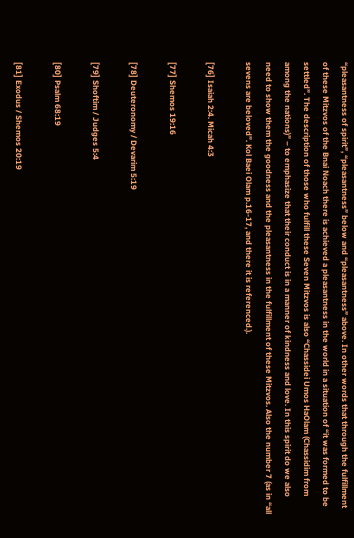“pleasantness of spirit”, “pleasantness” below and “pleasantness” above. In other words that through the fulfillment of these Mitzvos of the Bnai Noach there is achieved a pleasantness in the world in a situation of “it was formed to be settled”. The description of those who fulfill these Seven Mitzvos is also “Chassidei Umos HaOlam (Chassidim from among the nations)” – to emphasize that their conduct is in a manner of kindness and love. In this spirit do we also need to show them the goodness and the pleasantness in the fulfillment of these Mitzvos. Also the number 7 (as in “all sevens are beloved”. Kol Baei Olam p.16-17, and there it is referenced.).

[76] Isaiah 2:4. Micah 4:3

[77] Shemos 19:16

[78] Deuteronomy / Devarim 5:19

[79] Shoftim / Judges 5:4

[80] Psalm 68:19

[81] Exodus / Shemos 20:19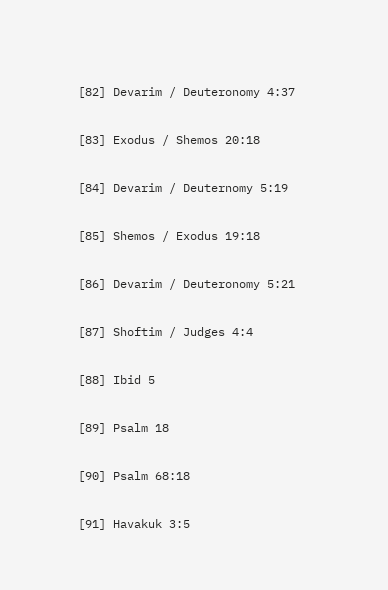[82] Devarim / Deuteronomy 4:37

[83] Exodus / Shemos 20:18

[84] Devarim / Deuternomy 5:19

[85] Shemos / Exodus 19:18

[86] Devarim / Deuteronomy 5:21

[87] Shoftim / Judges 4:4

[88] Ibid 5

[89] Psalm 18

[90] Psalm 68:18

[91] Havakuk 3:5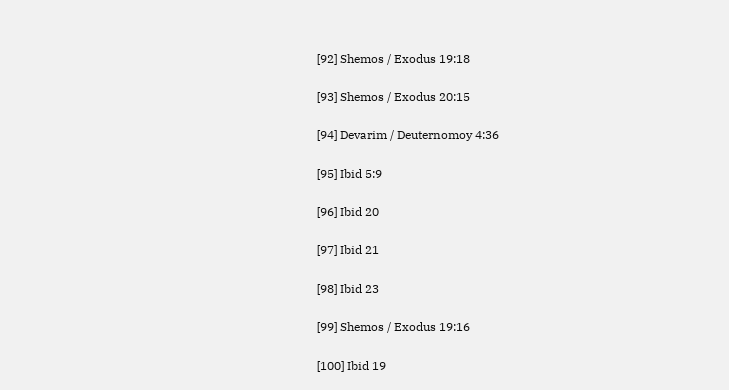[92] Shemos / Exodus 19:18

[93] Shemos / Exodus 20:15

[94] Devarim / Deuternomoy 4:36

[95] Ibid 5:9

[96] Ibid 20

[97] Ibid 21

[98] Ibid 23

[99] Shemos / Exodus 19:16

[100] Ibid 19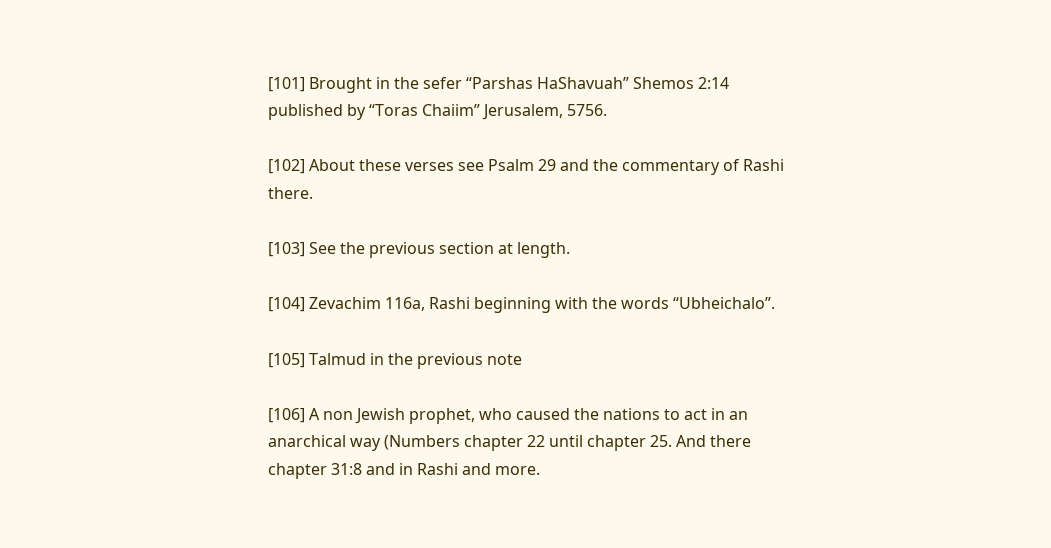[101] Brought in the sefer “Parshas HaShavuah” Shemos 2:14 published by “Toras Chaiim” Jerusalem, 5756.

[102] About these verses see Psalm 29 and the commentary of Rashi there.

[103] See the previous section at length.

[104] Zevachim 116a, Rashi beginning with the words “Ubheichalo”.

[105] Talmud in the previous note

[106] A non Jewish prophet, who caused the nations to act in an anarchical way (Numbers chapter 22 until chapter 25. And there chapter 31:8 and in Rashi and more.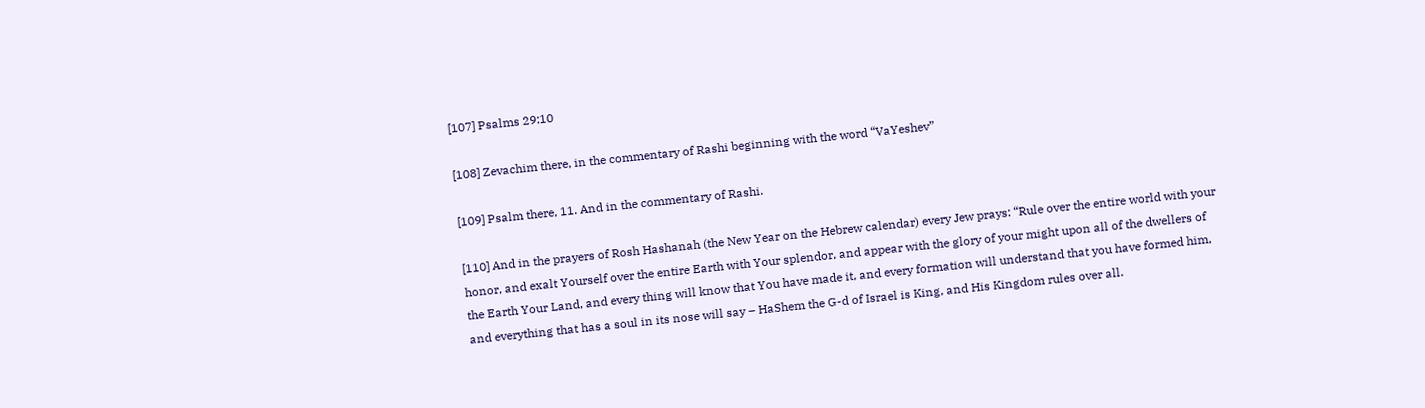[107] Psalms 29:10

[108] Zevachim there, in the commentary of Rashi beginning with the word “VaYeshev”

[109] Psalm there, 11. And in the commentary of Rashi.

[110] And in the prayers of Rosh Hashanah (the New Year on the Hebrew calendar) every Jew prays: “Rule over the entire world with your honor, and exalt Yourself over the entire Earth with Your splendor, and appear with the glory of your might upon all of the dwellers of the Earth Your Land, and every thing will know that You have made it, and every formation will understand that you have formed him, and everything that has a soul in its nose will say – HaShem the G-d of Israel is King, and His Kingdom rules over all.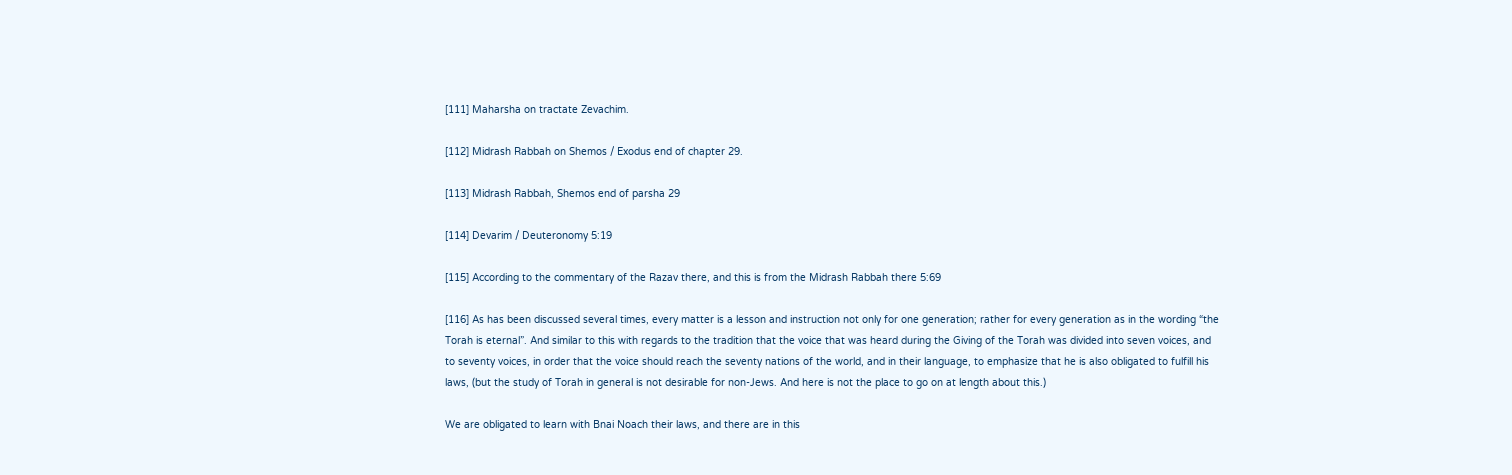[111] Maharsha on tractate Zevachim.

[112] Midrash Rabbah on Shemos / Exodus end of chapter 29.

[113] Midrash Rabbah, Shemos end of parsha 29

[114] Devarim / Deuteronomy 5:19

[115] According to the commentary of the Razav there, and this is from the Midrash Rabbah there 5:69

[116] As has been discussed several times, every matter is a lesson and instruction not only for one generation; rather for every generation as in the wording “the Torah is eternal”. And similar to this with regards to the tradition that the voice that was heard during the Giving of the Torah was divided into seven voices, and to seventy voices, in order that the voice should reach the seventy nations of the world, and in their language, to emphasize that he is also obligated to fulfill his laws, (but the study of Torah in general is not desirable for non-Jews. And here is not the place to go on at length about this.)

We are obligated to learn with Bnai Noach their laws, and there are in this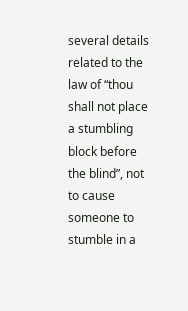several details related to the law of “thou shall not place a stumbling block before the blind”, not to cause someone to stumble in a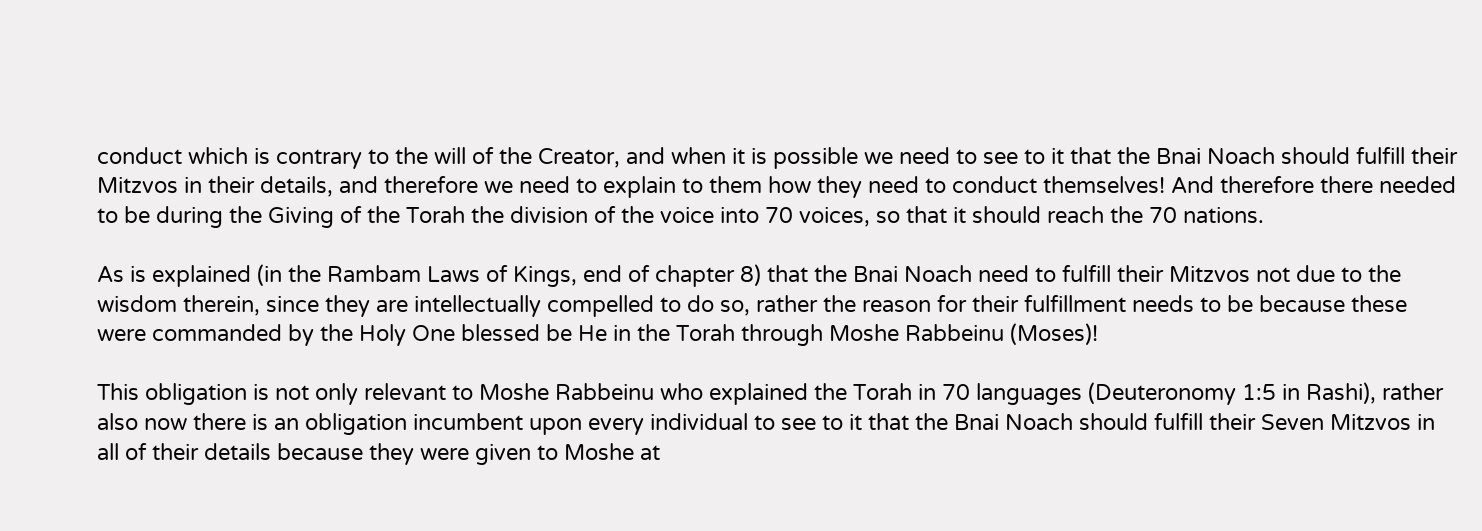conduct which is contrary to the will of the Creator, and when it is possible we need to see to it that the Bnai Noach should fulfill their Mitzvos in their details, and therefore we need to explain to them how they need to conduct themselves! And therefore there needed to be during the Giving of the Torah the division of the voice into 70 voices, so that it should reach the 70 nations.

As is explained (in the Rambam Laws of Kings, end of chapter 8) that the Bnai Noach need to fulfill their Mitzvos not due to the wisdom therein, since they are intellectually compelled to do so, rather the reason for their fulfillment needs to be because these were commanded by the Holy One blessed be He in the Torah through Moshe Rabbeinu (Moses)!

This obligation is not only relevant to Moshe Rabbeinu who explained the Torah in 70 languages (Deuteronomy 1:5 in Rashi), rather also now there is an obligation incumbent upon every individual to see to it that the Bnai Noach should fulfill their Seven Mitzvos in all of their details because they were given to Moshe at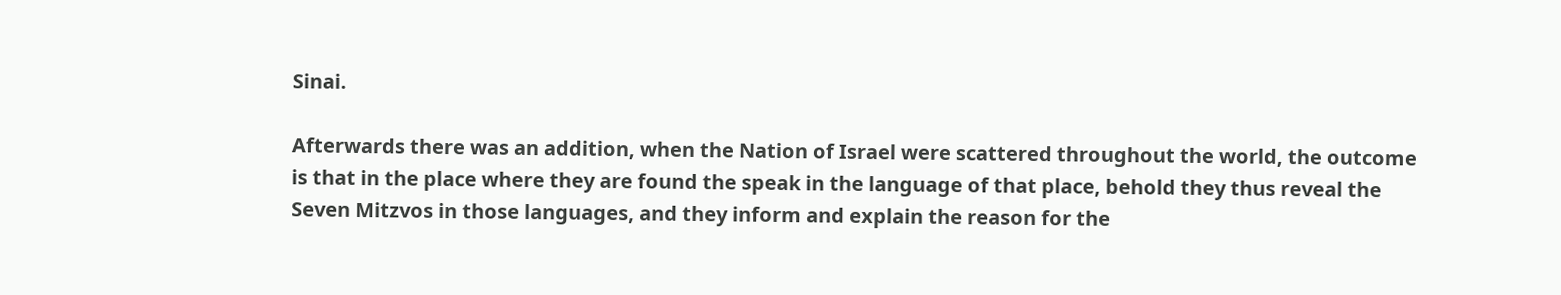Sinai.

Afterwards there was an addition, when the Nation of Israel were scattered throughout the world, the outcome is that in the place where they are found the speak in the language of that place, behold they thus reveal the Seven Mitzvos in those languages, and they inform and explain the reason for the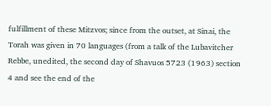fulfillment of these Mitzvos; since from the outset, at Sinai, the Torah was given in 70 languages (from a talk of the Lubavitcher Rebbe, unedited, the second day of Shavuos 5723 (1963) section 4 and see the end of the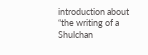introduction about “the writing of a Shulchan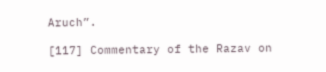Aruch”.

[117] Commentary of the Razav on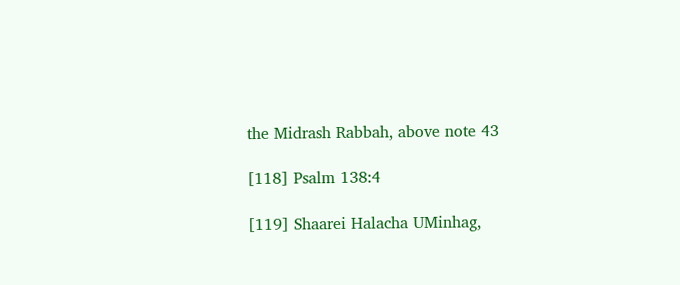the Midrash Rabbah, above note 43

[118] Psalm 138:4

[119] Shaarei Halacha UMinhag,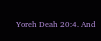Yoreh Deah 20:4. And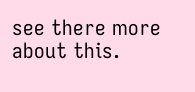see there more about this.